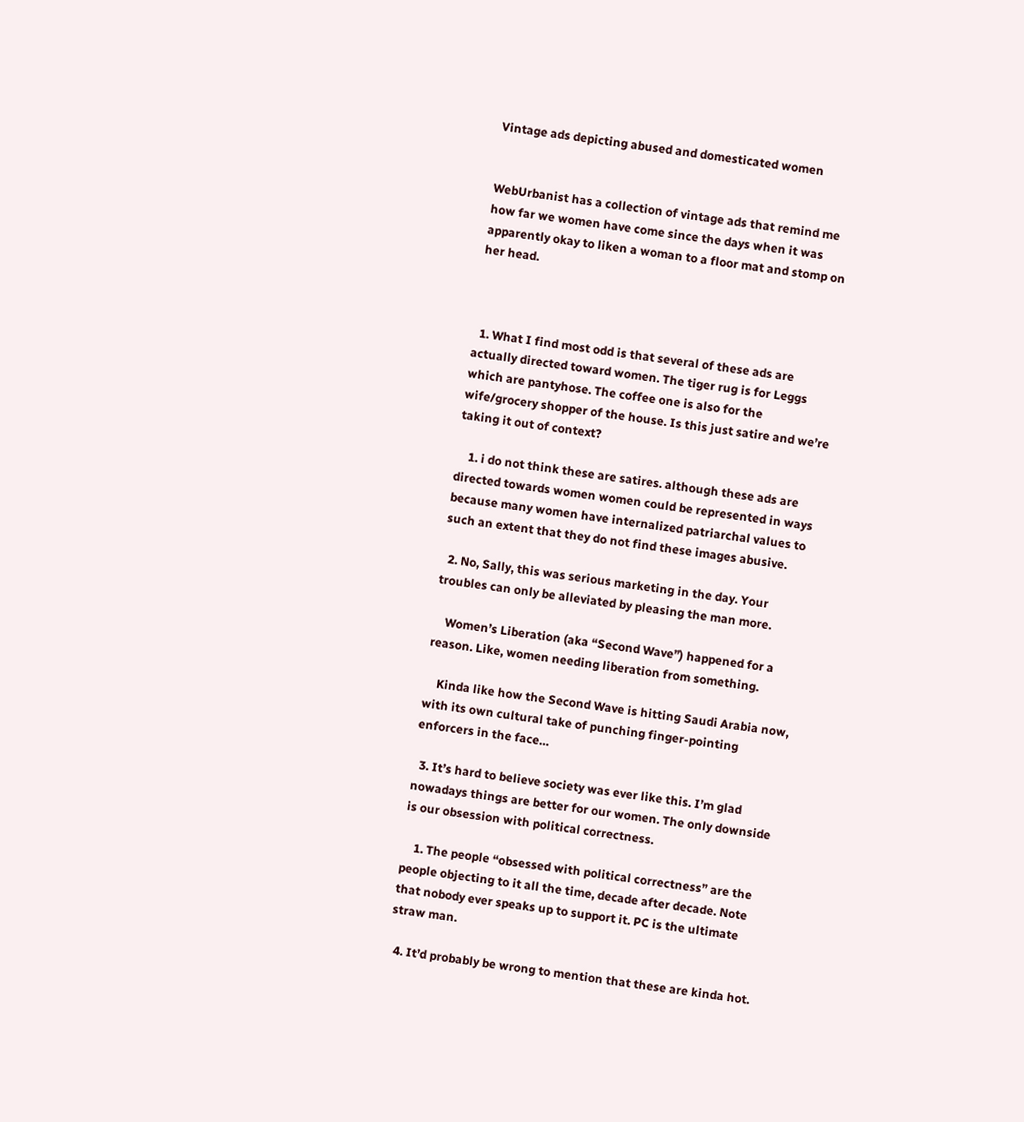Vintage ads depicting abused and domesticated women


WebUrbanist has a collection of vintage ads that remind me how far we women have come since the days when it was apparently okay to liken a woman to a floor mat and stomp on her head.



  1. What I find most odd is that several of these ads are actually directed toward women. The tiger rug is for Leggs which are pantyhose. The coffee one is also for the wife/grocery shopper of the house. Is this just satire and we’re taking it out of context?

    1. i do not think these are satires. although these ads are directed towards women women could be represented in ways because many women have internalized patriarchal values to such an extent that they do not find these images abusive.

  2. No, Sally, this was serious marketing in the day. Your troubles can only be alleviated by pleasing the man more.

    Women’s Liberation (aka “Second Wave”) happened for a reason. Like, women needing liberation from something.

    Kinda like how the Second Wave is hitting Saudi Arabia now, with its own cultural take of punching finger-pointing enforcers in the face…

  3. It’s hard to believe society was ever like this. I’m glad nowadays things are better for our women. The only downside is our obsession with political correctness.

    1. The people “obsessed with political correctness” are the people objecting to it all the time, decade after decade. Note that nobody ever speaks up to support it. PC is the ultimate straw man.

  4. It’d probably be wrong to mention that these are kinda hot.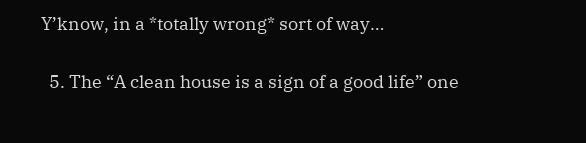Y’know, in a *totally wrong* sort of way…

  5. The “A clean house is a sign of a good life” one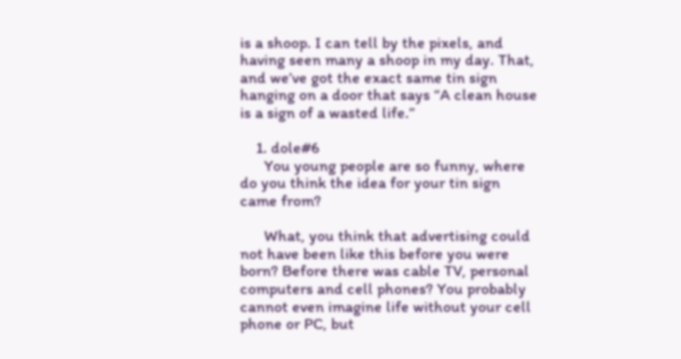is a shoop. I can tell by the pixels, and having seen many a shoop in my day. That, and we’ve got the exact same tin sign hanging on a door that says “A clean house is a sign of a wasted life.”

    1. dole#6
      You young people are so funny, where do you think the idea for your tin sign came from?

      What, you think that advertising could not have been like this before you were born? Before there was cable TV, personal computers and cell phones? You probably cannot even imagine life without your cell phone or PC, but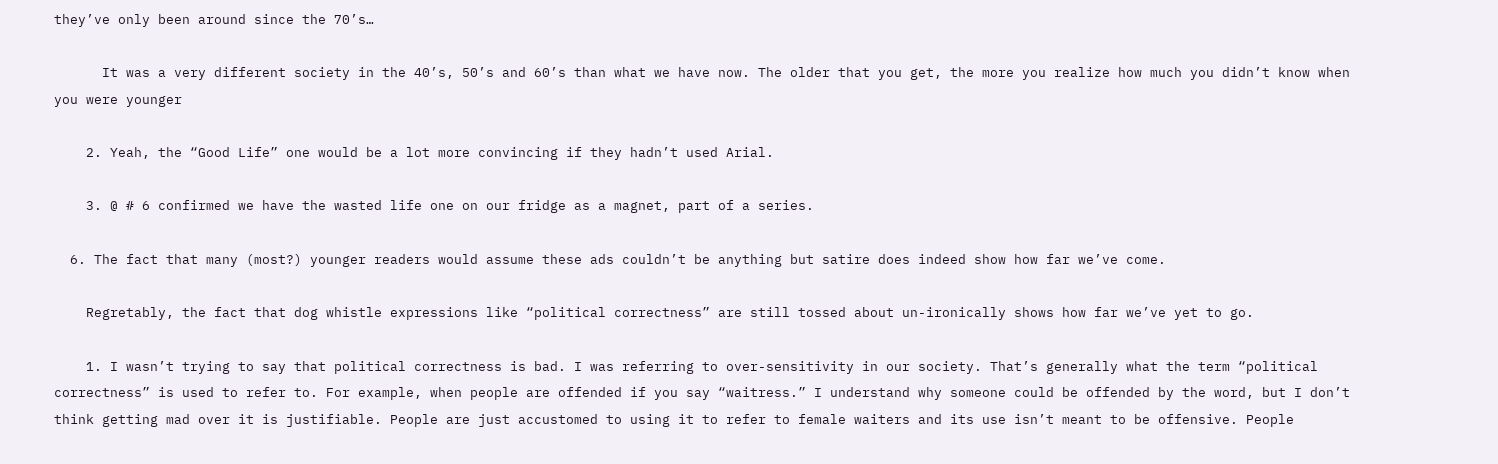they’ve only been around since the 70’s…

      It was a very different society in the 40’s, 50’s and 60’s than what we have now. The older that you get, the more you realize how much you didn’t know when you were younger

    2. Yeah, the “Good Life” one would be a lot more convincing if they hadn’t used Arial.

    3. @ # 6 confirmed we have the wasted life one on our fridge as a magnet, part of a series.

  6. The fact that many (most?) younger readers would assume these ads couldn’t be anything but satire does indeed show how far we’ve come.

    Regretably, the fact that dog whistle expressions like “political correctness” are still tossed about un-ironically shows how far we’ve yet to go.

    1. I wasn’t trying to say that political correctness is bad. I was referring to over-sensitivity in our society. That’s generally what the term “political correctness” is used to refer to. For example, when people are offended if you say “waitress.” I understand why someone could be offended by the word, but I don’t think getting mad over it is justifiable. People are just accustomed to using it to refer to female waiters and its use isn’t meant to be offensive. People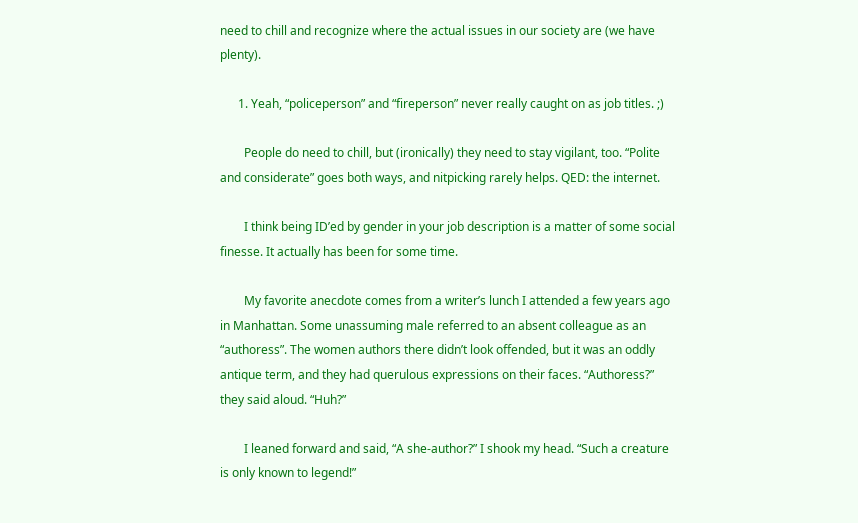need to chill and recognize where the actual issues in our society are (we have plenty).

      1. Yeah, “policeperson” and “fireperson” never really caught on as job titles. ;)

        People do need to chill, but (ironically) they need to stay vigilant, too. “Polite and considerate” goes both ways, and nitpicking rarely helps. QED: the internet.

        I think being ID’ed by gender in your job description is a matter of some social finesse. It actually has been for some time.

        My favorite anecdote comes from a writer’s lunch I attended a few years ago in Manhattan. Some unassuming male referred to an absent colleague as an “authoress”. The women authors there didn’t look offended, but it was an oddly antique term, and they had querulous expressions on their faces. “Authoress?” they said aloud. “Huh?”

        I leaned forward and said, “A she-author?” I shook my head. “Such a creature is only known to legend!”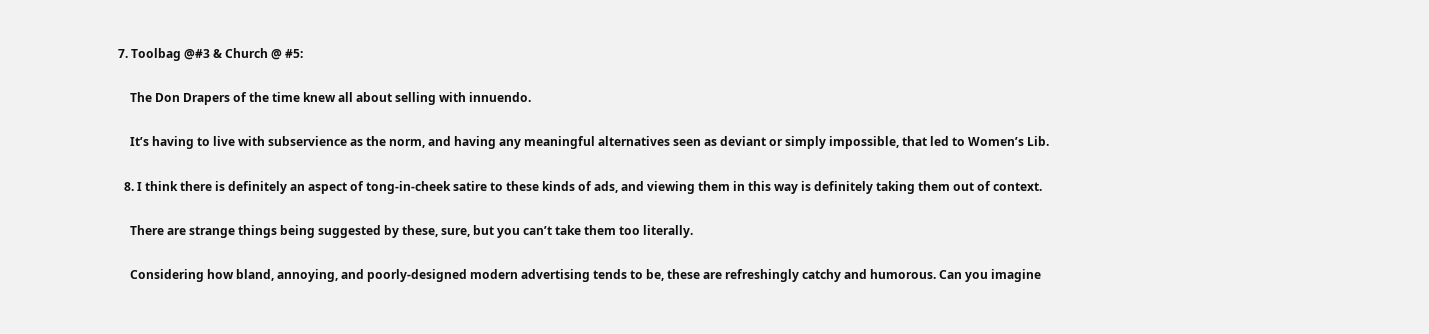7. Toolbag @#3 & Church @ #5:

    The Don Drapers of the time knew all about selling with innuendo.

    It’s having to live with subservience as the norm, and having any meaningful alternatives seen as deviant or simply impossible, that led to Women’s Lib.

  8. I think there is definitely an aspect of tong-in-cheek satire to these kinds of ads, and viewing them in this way is definitely taking them out of context.

    There are strange things being suggested by these, sure, but you can’t take them too literally.

    Considering how bland, annoying, and poorly-designed modern advertising tends to be, these are refreshingly catchy and humorous. Can you imagine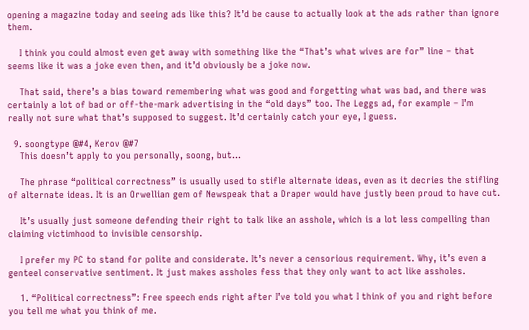opening a magazine today and seeing ads like this? It’d be cause to actually look at the ads rather than ignore them.

    I think you could almost even get away with something like the “That’s what wives are for” line – that seems like it was a joke even then, and it’d obviously be a joke now.

    That said, there’s a bias toward remembering what was good and forgetting what was bad, and there was certainly a lot of bad or off-the-mark advertising in the “old days” too. The Leggs ad, for example – I’m really not sure what that’s supposed to suggest. It’d certainly catch your eye, I guess.

  9. soongtype @#4, Kerov @#7
    This doesn’t apply to you personally, soong, but…

    The phrase “political correctness” is usually used to stifle alternate ideas, even as it decries the stifling of alternate ideas. It is an Orwellian gem of Newspeak that a Draper would have justly been proud to have cut.

    It’s usually just someone defending their right to talk like an asshole, which is a lot less compelling than claiming victimhood to invisible censorship.

    I prefer my PC to stand for polite and considerate. It’s never a censorious requirement. Why, it’s even a genteel conservative sentiment. It just makes assholes fess that they only want to act like assholes.

    1. “Political correctness”: Free speech ends right after I’ve told you what I think of you and right before you tell me what you think of me.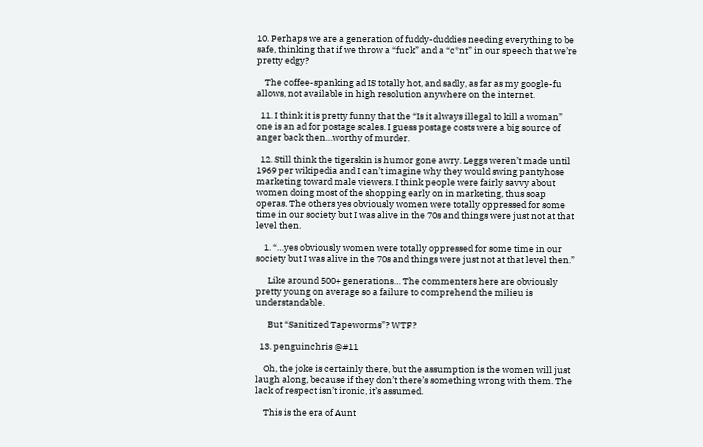10. Perhaps we are a generation of fuddy-duddies needing everything to be safe, thinking that if we throw a “fuck” and a “c*nt” in our speech that we’re pretty edgy?

    The coffee-spanking ad IS totally hot, and sadly, as far as my google-fu allows, not available in high resolution anywhere on the internet.

  11. I think it is pretty funny that the “Is it always illegal to kill a woman” one is an ad for postage scales. I guess postage costs were a big source of anger back then…worthy of murder.

  12. Still think the tigerskin is humor gone awry. Leggs weren’t made until 1969 per wikipedia and I can’t imagine why they would swing pantyhose marketing toward male viewers. I think people were fairly savvy about women doing most of the shopping early on in marketing, thus soap operas. The others yes obviously women were totally oppressed for some time in our society but I was alive in the 70s and things were just not at that level then.

    1. “…yes obviously women were totally oppressed for some time in our society but I was alive in the 70s and things were just not at that level then.”

      Like around 500+ generations… The commenters here are obviously pretty young on average so a failure to comprehend the milieu is understandable.

      But “Sanitized Tapeworms”? WTF?

  13. penguinchris @#11

    Oh, the joke is certainly there, but the assumption is the women will just laugh along, because if they don’t there’s something wrong with them. The lack of respect isn’t ironic, it’s assumed.

    This is the era of Aunt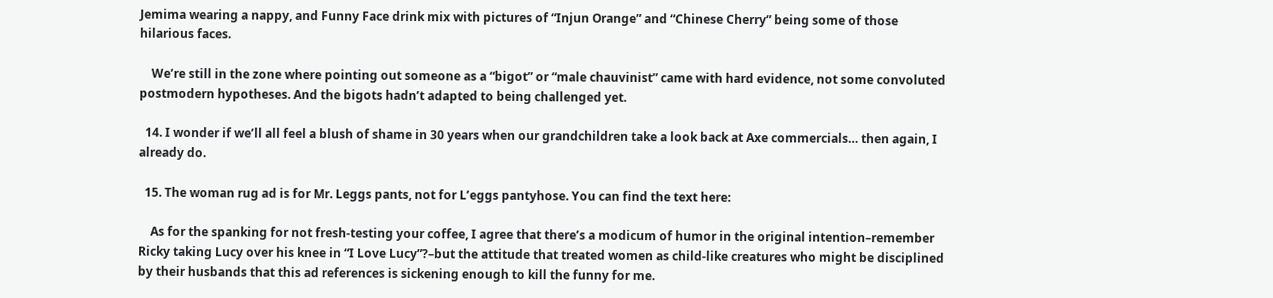Jemima wearing a nappy, and Funny Face drink mix with pictures of “Injun Orange” and “Chinese Cherry” being some of those hilarious faces.

    We’re still in the zone where pointing out someone as a “bigot” or “male chauvinist” came with hard evidence, not some convoluted postmodern hypotheses. And the bigots hadn’t adapted to being challenged yet.

  14. I wonder if we’ll all feel a blush of shame in 30 years when our grandchildren take a look back at Axe commercials… then again, I already do.

  15. The woman rug ad is for Mr. Leggs pants, not for L’eggs pantyhose. You can find the text here:

    As for the spanking for not fresh-testing your coffee, I agree that there’s a modicum of humor in the original intention–remember Ricky taking Lucy over his knee in “I Love Lucy”?–but the attitude that treated women as child-like creatures who might be disciplined by their husbands that this ad references is sickening enough to kill the funny for me.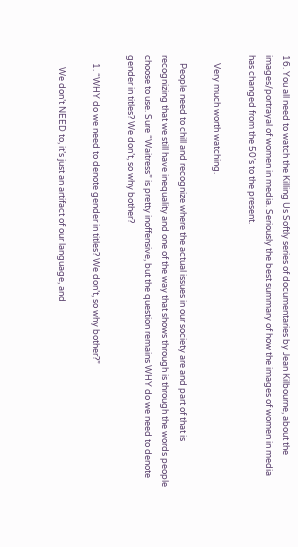16. You all need to watch the Killing Us Softly series of documentaries by Jean Kilbourne, about the images/portrayal of women in media. Seriously the best summary of how the images of women in media has changed from the 50’s to the present.

    Very much worth watching.

    People need to chill and recognize where the actual issues in our society are and part of that is recognizing that we still have inequality and one of the way that shows through is through the words people choose to use. Sure “Waitress” is pretty inoffensive, but the question remains WHY do we need to denote gender in titles? We don’t, so why bother?

    1. “WHY do we need to denote gender in titles? We don’t, so why bother?”

      We don’t NEED to, it’s just an artifact of our language, and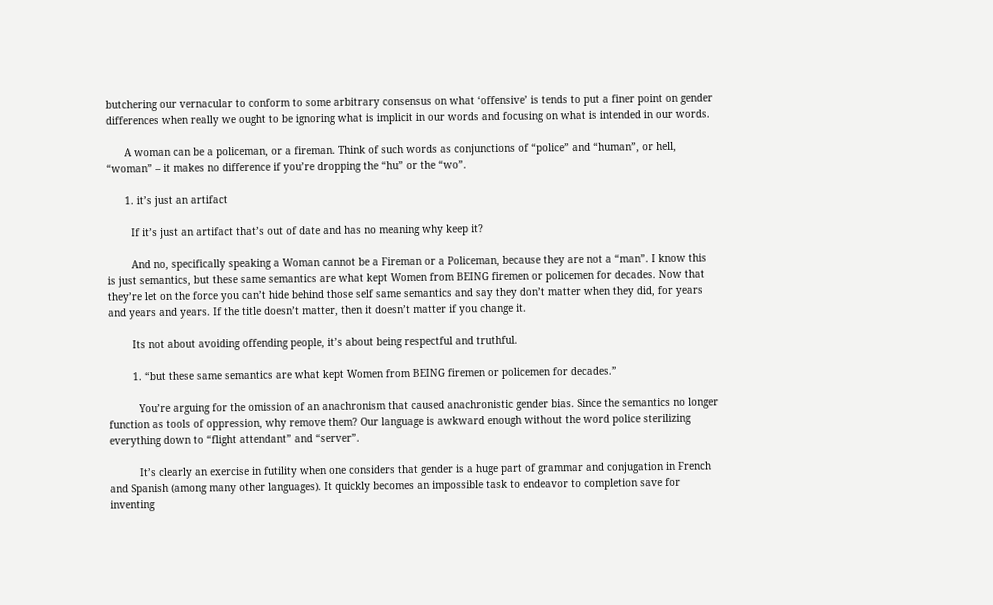butchering our vernacular to conform to some arbitrary consensus on what ‘offensive’ is tends to put a finer point on gender differences when really we ought to be ignoring what is implicit in our words and focusing on what is intended in our words.

      A woman can be a policeman, or a fireman. Think of such words as conjunctions of “police” and “human”, or hell, “woman” – it makes no difference if you’re dropping the “hu” or the “wo”.

      1. it’s just an artifact

        If it’s just an artifact that’s out of date and has no meaning why keep it?

        And no, specifically speaking a Woman cannot be a Fireman or a Policeman, because they are not a “man”. I know this is just semantics, but these same semantics are what kept Women from BEING firemen or policemen for decades. Now that they’re let on the force you can’t hide behind those self same semantics and say they don’t matter when they did, for years and years and years. If the title doesn’t matter, then it doesn’t matter if you change it.

        Its not about avoiding offending people, it’s about being respectful and truthful.

        1. “but these same semantics are what kept Women from BEING firemen or policemen for decades.”

          You’re arguing for the omission of an anachronism that caused anachronistic gender bias. Since the semantics no longer function as tools of oppression, why remove them? Our language is awkward enough without the word police sterilizing everything down to “flight attendant” and “server”.

          It’s clearly an exercise in futility when one considers that gender is a huge part of grammar and conjugation in French and Spanish (among many other languages). It quickly becomes an impossible task to endeavor to completion save for inventing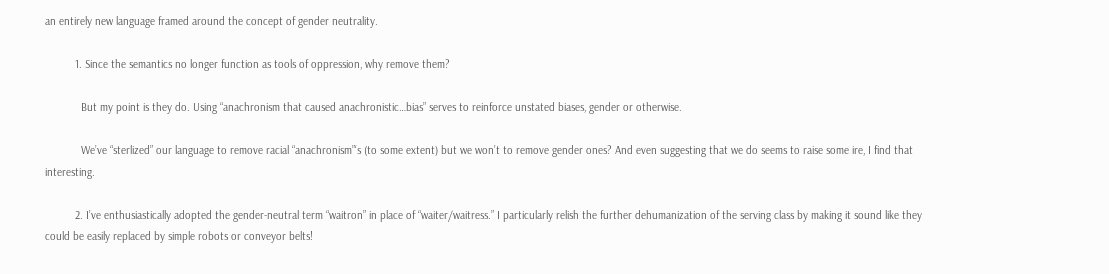an entirely new language framed around the concept of gender neutrality.

          1. Since the semantics no longer function as tools of oppression, why remove them?

            But my point is they do. Using “anachronism that caused anachronistic…bias” serves to reinforce unstated biases, gender or otherwise.

            We’ve “sterlized” our language to remove racial “anachronism”‘s (to some extent) but we won’t to remove gender ones? And even suggesting that we do seems to raise some ire, I find that interesting.

          2. I’ve enthusiastically adopted the gender-neutral term “waitron” in place of “waiter/waitress.” I particularly relish the further dehumanization of the serving class by making it sound like they could be easily replaced by simple robots or conveyor belts!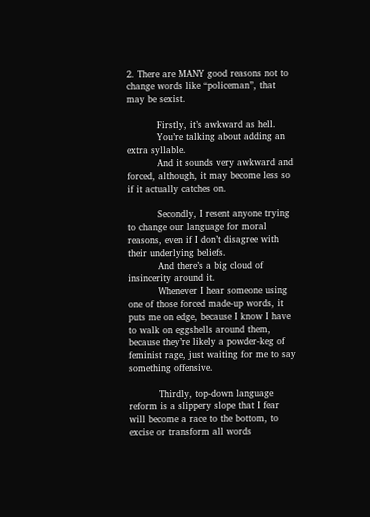2. There are MANY good reasons not to change words like “policeman”, that may be sexist.

          Firstly, it’s awkward as hell.
          You’re talking about adding an extra syllable.
          And it sounds very awkward and forced, although, it may become less so if it actually catches on.

          Secondly, I resent anyone trying to change our language for moral reasons, even if I don’t disagree with their underlying beliefs.
          And there’s a big cloud of insincerity around it.
          Whenever I hear someone using one of those forced made-up words, it puts me on edge, because I know I have to walk on eggshells around them, because they’re likely a powder-keg of feminist rage, just waiting for me to say something offensive.

          Thirdly, top-down language reform is a slippery slope that I fear will become a race to the bottom, to excise or transform all words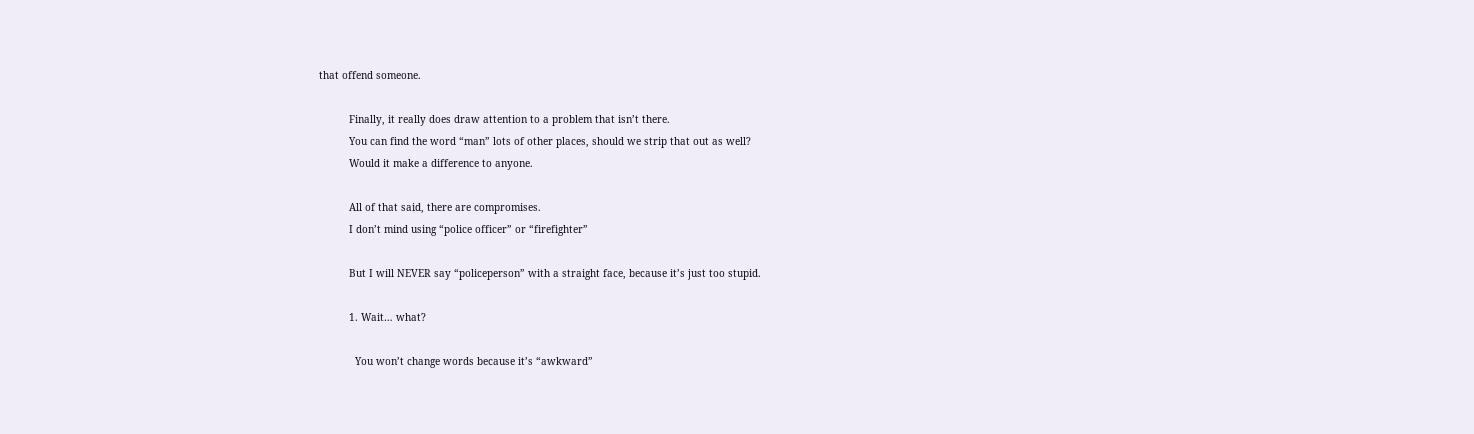that offend someone.

          Finally, it really does draw attention to a problem that isn’t there.
          You can find the word “man” lots of other places, should we strip that out as well?
          Would it make a difference to anyone.

          All of that said, there are compromises.
          I don’t mind using “police officer” or “firefighter”

          But I will NEVER say “policeperson” with a straight face, because it’s just too stupid.

          1. Wait… what?

            You won’t change words because it’s “awkward”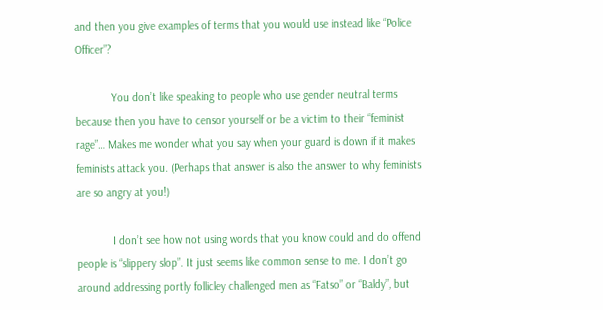and then you give examples of terms that you would use instead like “Police Officer”?

            You don’t like speaking to people who use gender neutral terms because then you have to censor yourself or be a victim to their “feminist rage”… Makes me wonder what you say when your guard is down if it makes feminists attack you. (Perhaps that answer is also the answer to why feminists are so angry at you!)

            I don’t see how not using words that you know could and do offend people is “slippery slop”. It just seems like common sense to me. I don’t go around addressing portly follicley challenged men as “Fatso” or “Baldy”, but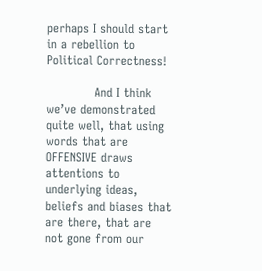perhaps I should start in a rebellion to Political Correctness!

            And I think we’ve demonstrated quite well, that using words that are OFFENSIVE draws attentions to underlying ideas, beliefs and biases that are there, that are not gone from our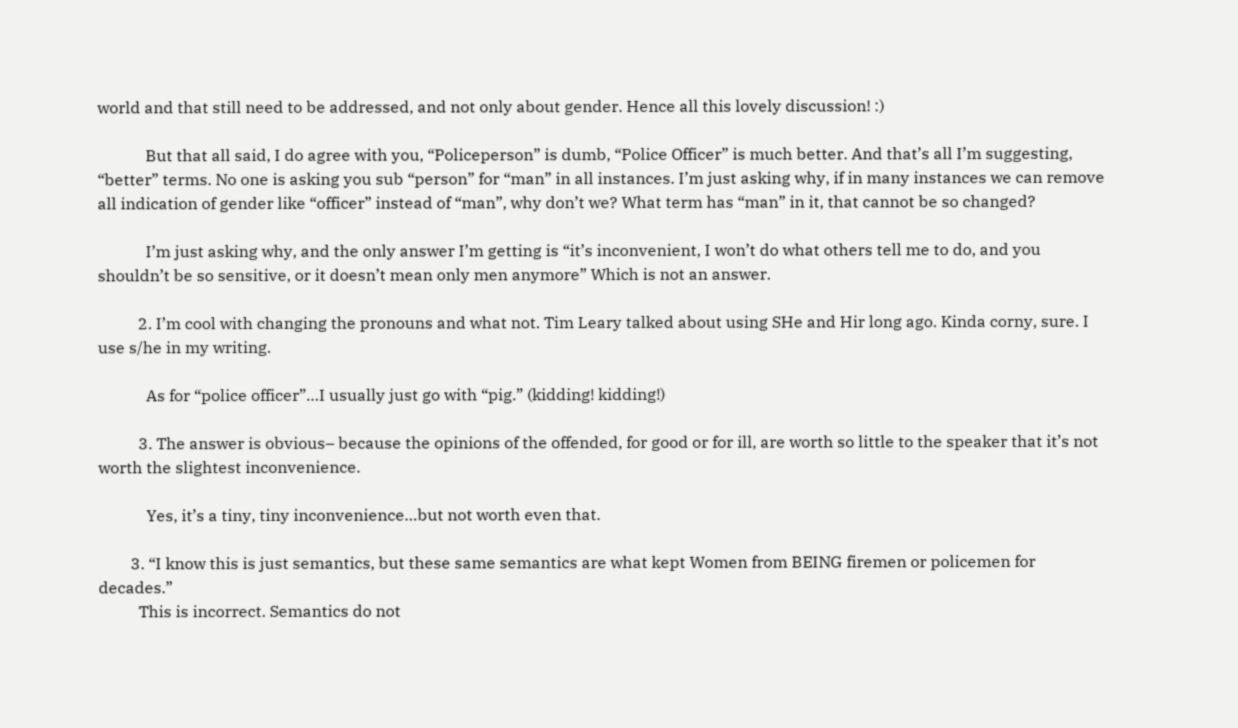world and that still need to be addressed, and not only about gender. Hence all this lovely discussion! :)

            But that all said, I do agree with you, “Policeperson” is dumb, “Police Officer” is much better. And that’s all I’m suggesting, “better” terms. No one is asking you sub “person” for “man” in all instances. I’m just asking why, if in many instances we can remove all indication of gender like “officer” instead of “man”, why don’t we? What term has “man” in it, that cannot be so changed?

            I’m just asking why, and the only answer I’m getting is “it’s inconvenient, I won’t do what others tell me to do, and you shouldn’t be so sensitive, or it doesn’t mean only men anymore” Which is not an answer.

          2. I’m cool with changing the pronouns and what not. Tim Leary talked about using SHe and Hir long ago. Kinda corny, sure. I use s/he in my writing.

            As for “police officer”…I usually just go with “pig.” (kidding! kidding!)

          3. The answer is obvious– because the opinions of the offended, for good or for ill, are worth so little to the speaker that it’s not worth the slightest inconvenience.

            Yes, it’s a tiny, tiny inconvenience…but not worth even that.

        3. “I know this is just semantics, but these same semantics are what kept Women from BEING firemen or policemen for decades.”
          This is incorrect. Semantics do not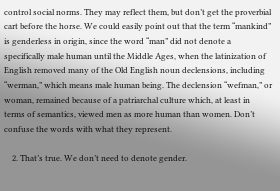control social norms. They may reflect them, but don’t get the proverbial cart before the horse. We could easily point out that the term “mankind” is genderless in origin, since the word “man” did not denote a specifically male human until the Middle Ages, when the latinization of English removed many of the Old English noun declensions, including “werman,” which means male human being. The declension “wefman,” or woman, remained because of a patriarchal culture which, at least in terms of semantics, viewed men as more human than women. Don’t confuse the words with what they represent.

    2. That’s true. We don’t need to denote gender.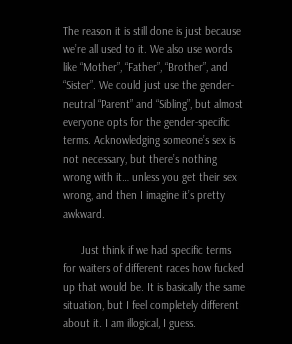The reason it is still done is just because we’re all used to it. We also use words like “Mother”, “Father”, “Brother”, and “Sister”. We could just use the gender-neutral “Parent” and “Sibling”, but almost everyone opts for the gender-specific terms. Acknowledging someone’s sex is not necessary, but there’s nothing wrong with it… unless you get their sex wrong, and then I imagine it’s pretty awkward.

      Just think if we had specific terms for waiters of different races how fucked up that would be. It is basically the same situation, but I feel completely different about it. I am illogical, I guess.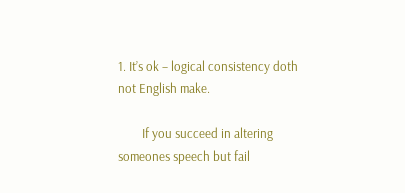1. It’s ok – logical consistency doth not English make.

        If you succeed in altering someones speech but fail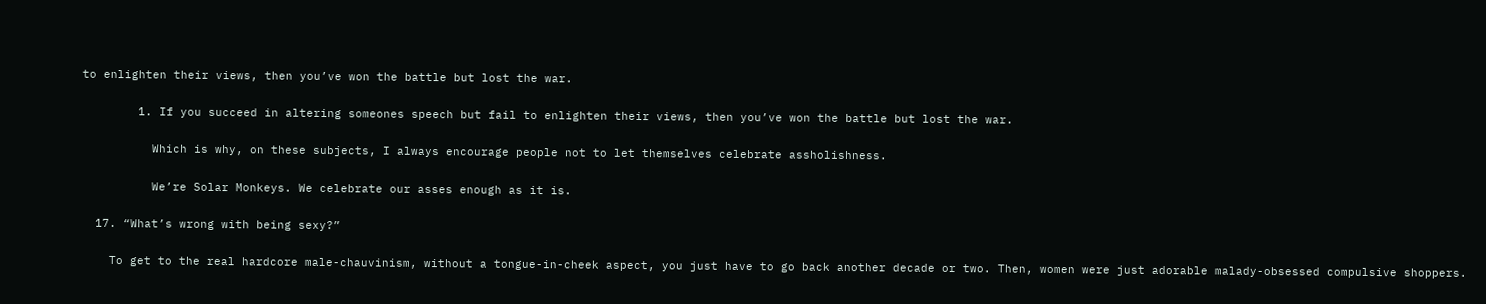to enlighten their views, then you’ve won the battle but lost the war.

        1. If you succeed in altering someones speech but fail to enlighten their views, then you’ve won the battle but lost the war.

          Which is why, on these subjects, I always encourage people not to let themselves celebrate assholishness.

          We’re Solar Monkeys. We celebrate our asses enough as it is.

  17. “What’s wrong with being sexy?”

    To get to the real hardcore male-chauvinism, without a tongue-in-cheek aspect, you just have to go back another decade or two. Then, women were just adorable malady-obsessed compulsive shoppers.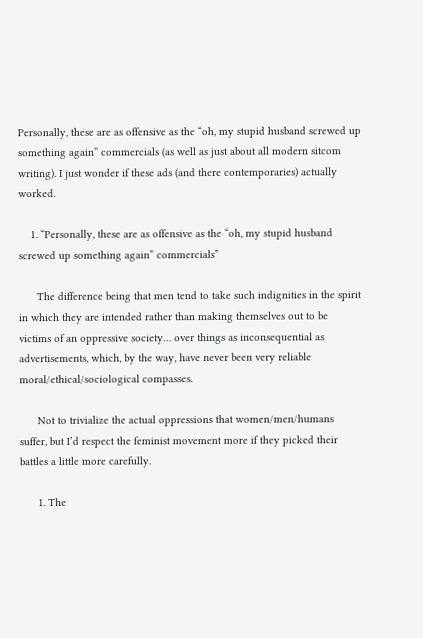Personally, these are as offensive as the “oh, my stupid husband screwed up something again” commercials (as well as just about all modern sitcom writing). I just wonder if these ads (and there contemporaries) actually worked.

    1. “Personally, these are as offensive as the “oh, my stupid husband screwed up something again” commercials”

      The difference being that men tend to take such indignities in the spirit in which they are intended rather than making themselves out to be victims of an oppressive society… over things as inconsequential as advertisements, which, by the way, have never been very reliable moral/ethical/sociological compasses.

      Not to trivialize the actual oppressions that women/men/humans suffer, but I’d respect the feminist movement more if they picked their battles a little more carefully.

      1. The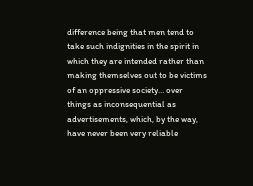difference being that men tend to take such indignities in the spirit in which they are intended rather than making themselves out to be victims of an oppressive society… over things as inconsequential as advertisements, which, by the way, have never been very reliable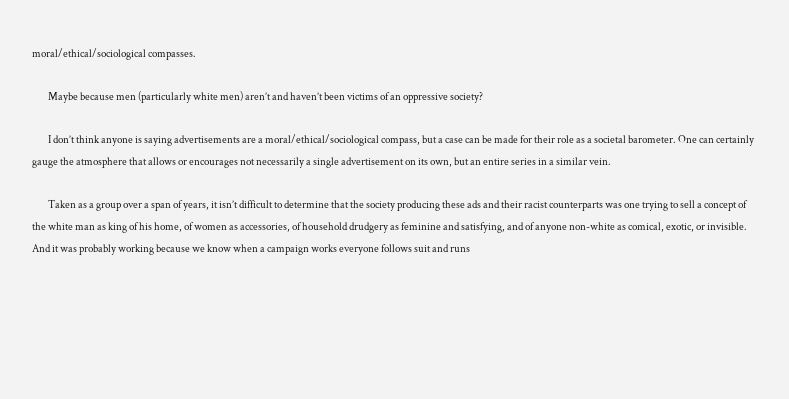moral/ethical/sociological compasses.

        Maybe because men (particularly white men) aren’t and haven’t been victims of an oppressive society?

        I don’t think anyone is saying advertisements are a moral/ethical/sociological compass, but a case can be made for their role as a societal barometer. One can certainly gauge the atmosphere that allows or encourages not necessarily a single advertisement on its own, but an entire series in a similar vein.

        Taken as a group over a span of years, it isn’t difficult to determine that the society producing these ads and their racist counterparts was one trying to sell a concept of the white man as king of his home, of women as accessories, of household drudgery as feminine and satisfying, and of anyone non-white as comical, exotic, or invisible. And it was probably working because we know when a campaign works everyone follows suit and runs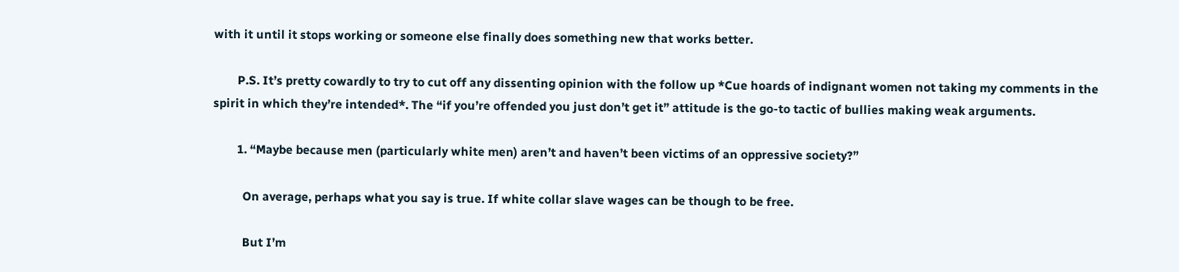with it until it stops working or someone else finally does something new that works better.

        P.S. It’s pretty cowardly to try to cut off any dissenting opinion with the follow up *Cue hoards of indignant women not taking my comments in the spirit in which they’re intended*. The “if you’re offended you just don’t get it” attitude is the go-to tactic of bullies making weak arguments.

        1. “Maybe because men (particularly white men) aren’t and haven’t been victims of an oppressive society?”

          On average, perhaps what you say is true. If white collar slave wages can be though to be free.

          But I’m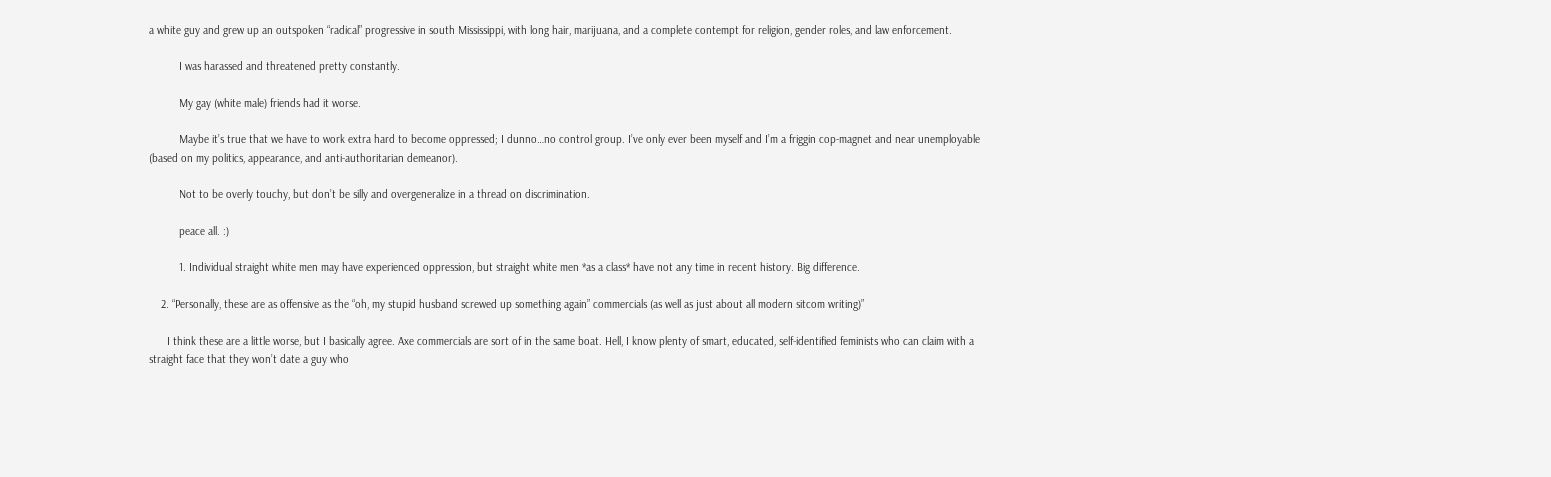a white guy and grew up an outspoken “radical” progressive in south Mississippi, with long hair, marijuana, and a complete contempt for religion, gender roles, and law enforcement.

          I was harassed and threatened pretty constantly.

          My gay (white male) friends had it worse.

          Maybe it’s true that we have to work extra hard to become oppressed; I dunno…no control group. I’ve only ever been myself and I’m a friggin cop-magnet and near unemployable (based on my politics, appearance, and anti-authoritarian demeanor).

          Not to be overly touchy, but don’t be silly and overgeneralize in a thread on discrimination.

          peace all. :)

          1. Individual straight white men may have experienced oppression, but straight white men *as a class* have not any time in recent history. Big difference.

    2. “Personally, these are as offensive as the “oh, my stupid husband screwed up something again” commercials (as well as just about all modern sitcom writing)”

      I think these are a little worse, but I basically agree. Axe commercials are sort of in the same boat. Hell, I know plenty of smart, educated, self-identified feminists who can claim with a straight face that they won’t date a guy who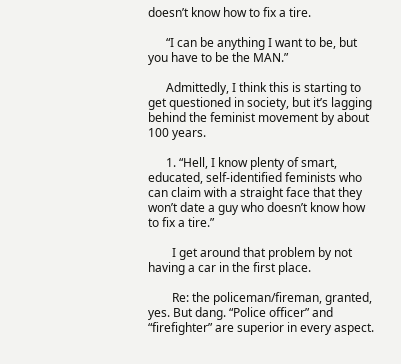doesn’t know how to fix a tire.

      “I can be anything I want to be, but you have to be the MAN.”

      Admittedly, I think this is starting to get questioned in society, but it’s lagging behind the feminist movement by about 100 years.

      1. “Hell, I know plenty of smart, educated, self-identified feminists who can claim with a straight face that they won’t date a guy who doesn’t know how to fix a tire.”

        I get around that problem by not having a car in the first place.

        Re: the policeman/fireman, granted, yes. But dang. “Police officer” and “firefighter” are superior in every aspect.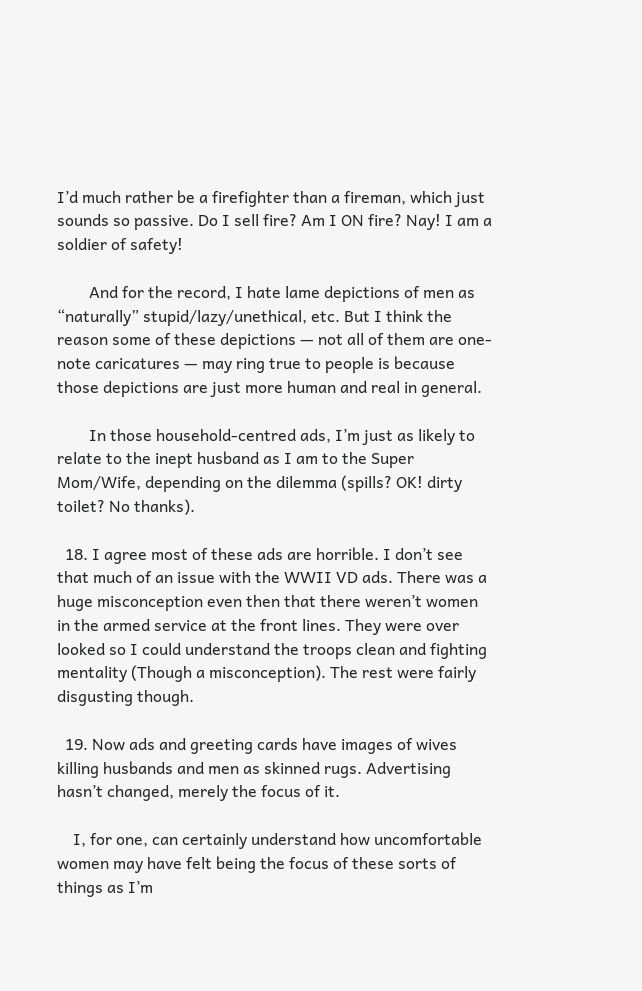I’d much rather be a firefighter than a fireman, which just sounds so passive. Do I sell fire? Am I ON fire? Nay! I am a soldier of safety!

        And for the record, I hate lame depictions of men as “naturally” stupid/lazy/unethical, etc. But I think the reason some of these depictions — not all of them are one-note caricatures — may ring true to people is because those depictions are just more human and real in general.

        In those household-centred ads, I’m just as likely to relate to the inept husband as I am to the Super Mom/Wife, depending on the dilemma (spills? OK! dirty toilet? No thanks).

  18. I agree most of these ads are horrible. I don’t see that much of an issue with the WWII VD ads. There was a huge misconception even then that there weren’t women in the armed service at the front lines. They were over looked so I could understand the troops clean and fighting mentality (Though a misconception). The rest were fairly disgusting though.

  19. Now ads and greeting cards have images of wives killing husbands and men as skinned rugs. Advertising hasn’t changed, merely the focus of it.

    I, for one, can certainly understand how uncomfortable women may have felt being the focus of these sorts of things as I’m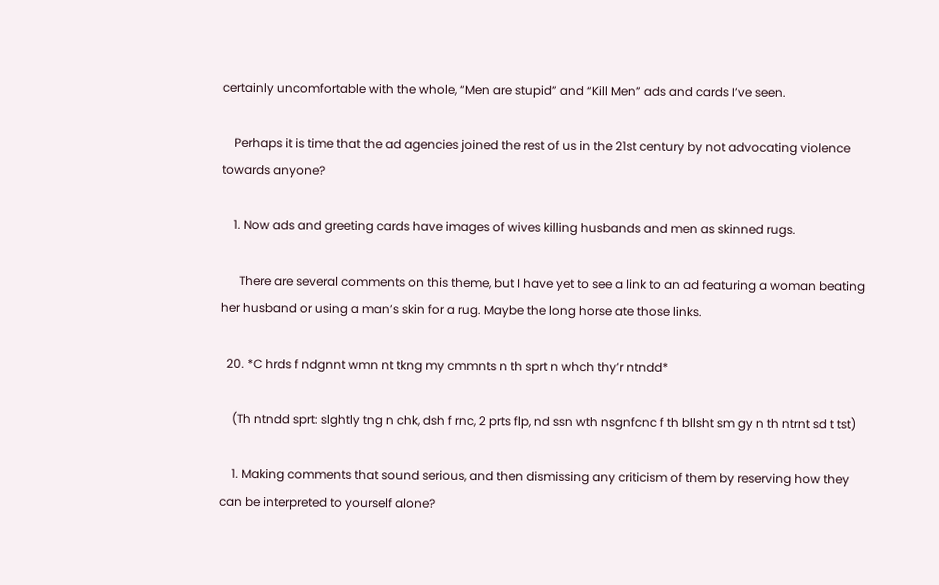certainly uncomfortable with the whole, “Men are stupid” and “Kill Men” ads and cards I’ve seen.

    Perhaps it is time that the ad agencies joined the rest of us in the 21st century by not advocating violence towards anyone?

    1. Now ads and greeting cards have images of wives killing husbands and men as skinned rugs.

      There are several comments on this theme, but I have yet to see a link to an ad featuring a woman beating her husband or using a man’s skin for a rug. Maybe the long horse ate those links.

  20. *C hrds f ndgnnt wmn nt tkng my cmmnts n th sprt n whch thy’r ntndd*

    (Th ntndd sprt: slghtly tng n chk, dsh f rnc, 2 prts flp, nd ssn wth nsgnfcnc f th bllsht sm gy n th ntrnt sd t tst)

    1. Making comments that sound serious, and then dismissing any criticism of them by reserving how they can be interpreted to yourself alone?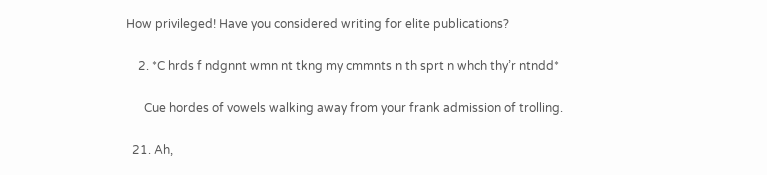How privileged! Have you considered writing for elite publications?

    2. *C hrds f ndgnnt wmn nt tkng my cmmnts n th sprt n whch thy’r ntndd*

      Cue hordes of vowels walking away from your frank admission of trolling.

  21. Ah,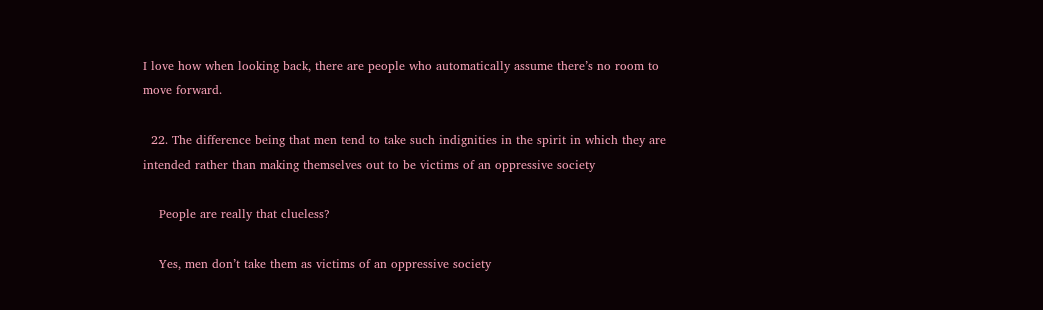I love how when looking back, there are people who automatically assume there’s no room to move forward.

  22. The difference being that men tend to take such indignities in the spirit in which they are intended rather than making themselves out to be victims of an oppressive society

    People are really that clueless?

    Yes, men don’t take them as victims of an oppressive society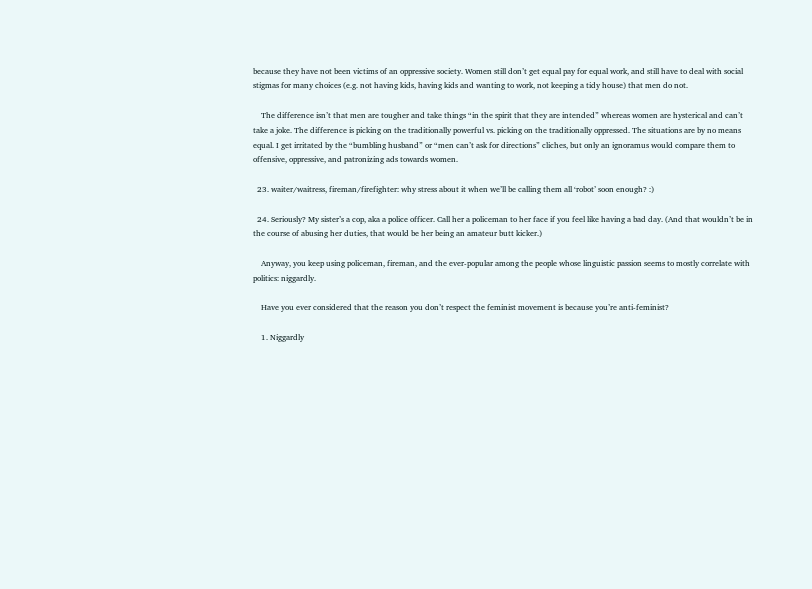because they have not been victims of an oppressive society. Women still don’t get equal pay for equal work, and still have to deal with social stigmas for many choices (e.g. not having kids, having kids and wanting to work, not keeping a tidy house) that men do not.

    The difference isn’t that men are tougher and take things “in the spirit that they are intended” whereas women are hysterical and can’t take a joke. The difference is picking on the traditionally powerful vs. picking on the traditionally oppressed. The situations are by no means equal. I get irritated by the “bumbling husband” or “men can’t ask for directions” cliches, but only an ignoramus would compare them to offensive, oppressive, and patronizing ads towards women.

  23. waiter/waitress, fireman/firefighter: why stress about it when we’ll be calling them all ‘robot’ soon enough? :)

  24. Seriously? My sister’s a cop, aka a police officer. Call her a policeman to her face if you feel like having a bad day. (And that wouldn’t be in the course of abusing her duties, that would be her being an amateur butt kicker.)

    Anyway, you keep using policeman, fireman, and the ever-popular among the people whose linguistic passion seems to mostly correlate with politics: niggardly.

    Have you ever considered that the reason you don’t respect the feminist movement is because you’re anti-feminist?

    1. Niggardly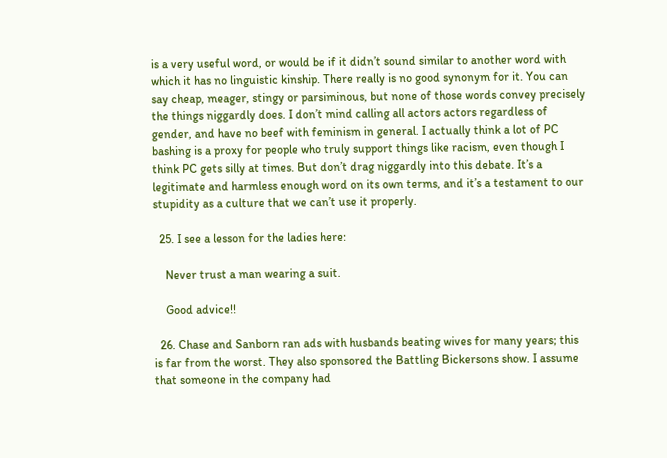is a very useful word, or would be if it didn’t sound similar to another word with which it has no linguistic kinship. There really is no good synonym for it. You can say cheap, meager, stingy or parsiminous, but none of those words convey precisely the things niggardly does. I don’t mind calling all actors actors regardless of gender, and have no beef with feminism in general. I actually think a lot of PC bashing is a proxy for people who truly support things like racism, even though I think PC gets silly at times. But don’t drag niggardly into this debate. It’s a legitimate and harmless enough word on its own terms, and it’s a testament to our stupidity as a culture that we can’t use it properly.

  25. I see a lesson for the ladies here:

    Never trust a man wearing a suit.

    Good advice!!

  26. Chase and Sanborn ran ads with husbands beating wives for many years; this is far from the worst. They also sponsored the Battling Bickersons show. I assume that someone in the company had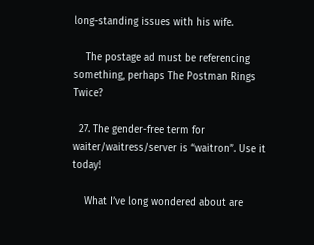long-standing issues with his wife.

    The postage ad must be referencing something, perhaps The Postman Rings Twice?

  27. The gender-free term for waiter/waitress/server is “waitron”. Use it today!

    What I’ve long wondered about are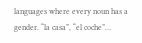languages where every noun has a gender. “la casa”, “el coche”…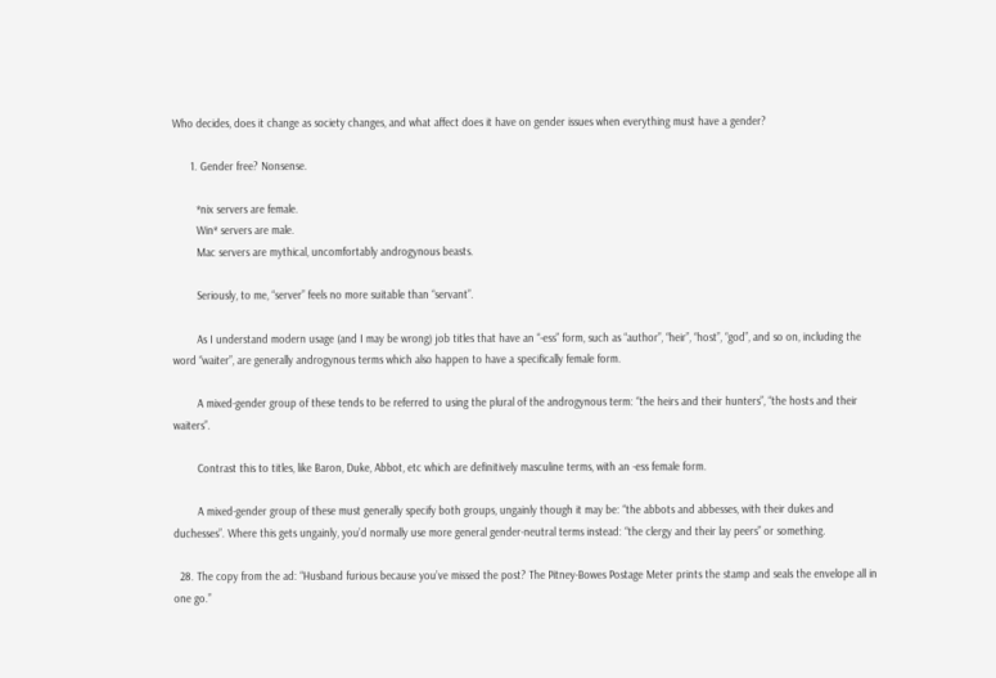Who decides, does it change as society changes, and what affect does it have on gender issues when everything must have a gender?

      1. Gender free? Nonsense.

        *nix servers are female.
        Win* servers are male.
        Mac servers are mythical, uncomfortably androgynous beasts.

        Seriously, to me, “server” feels no more suitable than “servant”.

        As I understand modern usage (and I may be wrong) job titles that have an “-ess” form, such as “author”, “heir”, “host”, “god”, and so on, including the word “waiter”, are generally androgynous terms which also happen to have a specifically female form.

        A mixed-gender group of these tends to be referred to using the plural of the androgynous term: “the heirs and their hunters”, “the hosts and their waiters”.

        Contrast this to titles, like Baron, Duke, Abbot, etc which are definitively masculine terms, with an -ess female form.

        A mixed-gender group of these must generally specify both groups, ungainly though it may be: “the abbots and abbesses, with their dukes and duchesses”. Where this gets ungainly, you’d normally use more general gender-neutral terms instead: “the clergy and their lay peers” or something.

  28. The copy from the ad: “Husband furious because you’ve missed the post? The Pitney-Bowes Postage Meter prints the stamp and seals the envelope all in one go.”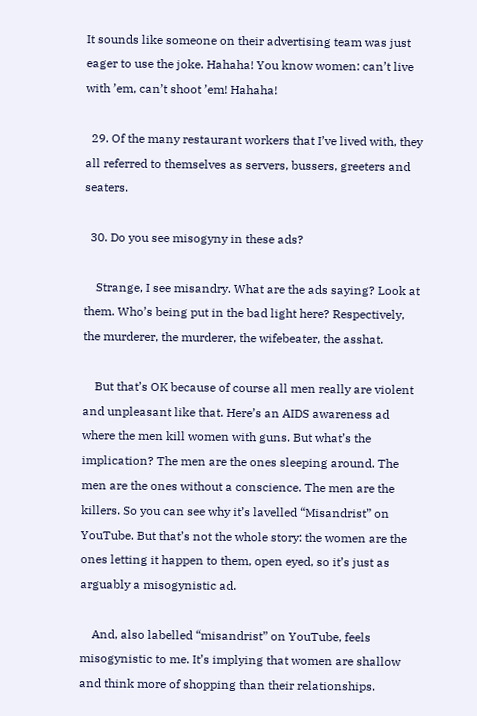It sounds like someone on their advertising team was just eager to use the joke. Hahaha! You know women: can’t live with ’em, can’t shoot ’em! Hahaha!

  29. Of the many restaurant workers that I’ve lived with, they all referred to themselves as servers, bussers, greeters and seaters.

  30. Do you see misogyny in these ads?

    Strange, I see misandry. What are the ads saying? Look at them. Who’s being put in the bad light here? Respectively, the murderer, the murderer, the wifebeater, the asshat.

    But that’s OK because of course all men really are violent and unpleasant like that. Here’s an AIDS awareness ad where the men kill women with guns. But what’s the implication? The men are the ones sleeping around. The men are the ones without a conscience. The men are the killers. So you can see why it’s lavelled “Misandrist” on YouTube. But that’s not the whole story: the women are the ones letting it happen to them, open eyed, so it’s just as arguably a misogynistic ad.

    And, also labelled “misandrist” on YouTube, feels misogynistic to me. It’s implying that women are shallow and think more of shopping than their relationships.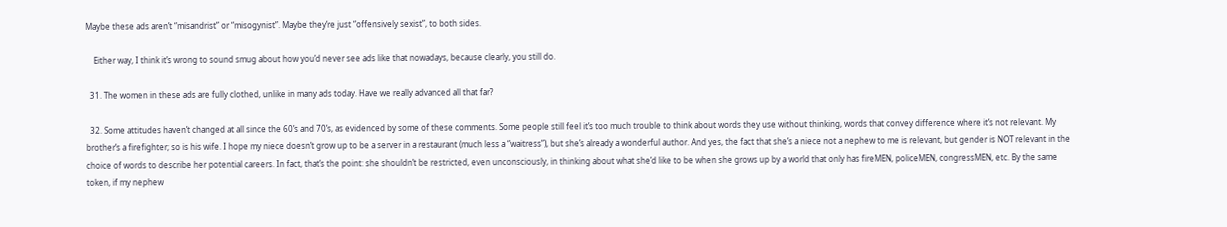Maybe these ads aren’t “misandrist” or “misogynist”. Maybe they’re just “offensively sexist”, to both sides.

    Either way, I think it’s wrong to sound smug about how you’d never see ads like that nowadays, because clearly, you still do.

  31. The women in these ads are fully clothed, unlike in many ads today. Have we really advanced all that far?

  32. Some attitudes haven’t changed at all since the 60’s and 70’s, as evidenced by some of these comments. Some people still feel it’s too much trouble to think about words they use without thinking, words that convey difference where it’s not relevant. My brother’s a firefighter; so is his wife. I hope my niece doesn’t grow up to be a server in a restaurant (much less a “waitress”), but she’s already a wonderful author. And yes, the fact that she’s a niece not a nephew to me is relevant, but gender is NOT relevant in the choice of words to describe her potential careers. In fact, that’s the point: she shouldn’t be restricted, even unconsciously, in thinking about what she’d like to be when she grows up by a world that only has fireMEN, policeMEN, congressMEN, etc. By the same token, if my nephew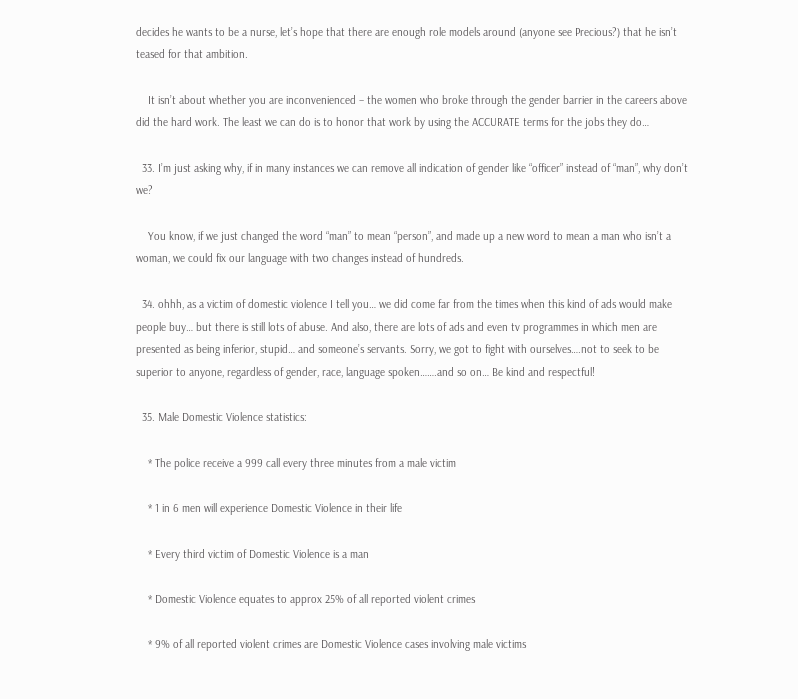decides he wants to be a nurse, let’s hope that there are enough role models around (anyone see Precious?) that he isn’t teased for that ambition.

    It isn’t about whether you are inconvenienced – the women who broke through the gender barrier in the careers above did the hard work. The least we can do is to honor that work by using the ACCURATE terms for the jobs they do…

  33. I’m just asking why, if in many instances we can remove all indication of gender like “officer” instead of “man”, why don’t we?

    You know, if we just changed the word “man” to mean “person”, and made up a new word to mean a man who isn’t a woman, we could fix our language with two changes instead of hundreds.

  34. ohhh, as a victim of domestic violence I tell you… we did come far from the times when this kind of ads would make people buy… but there is still lots of abuse. And also, there are lots of ads and even tv programmes in which men are presented as being inferior, stupid… and someone’s servants. Sorry, we got to fight with ourselves….not to seek to be superior to anyone, regardless of gender, race, language spoken…….and so on… Be kind and respectful!

  35. Male Domestic Violence statistics:

    * The police receive a 999 call every three minutes from a male victim

    * 1 in 6 men will experience Domestic Violence in their life

    * Every third victim of Domestic Violence is a man

    * Domestic Violence equates to approx 25% of all reported violent crimes

    * 9% of all reported violent crimes are Domestic Violence cases involving male victims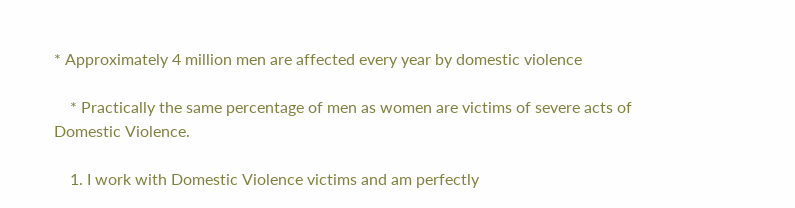* Approximately 4 million men are affected every year by domestic violence

    * Practically the same percentage of men as women are victims of severe acts of Domestic Violence.

    1. I work with Domestic Violence victims and am perfectly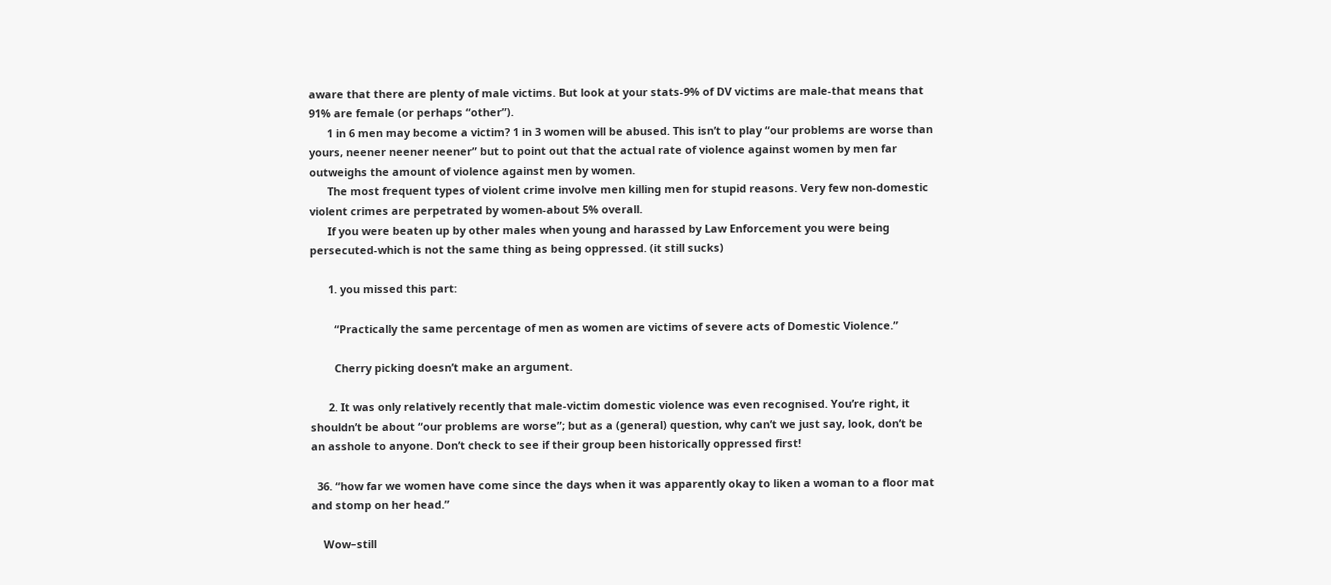aware that there are plenty of male victims. But look at your stats-9% of DV victims are male-that means that 91% are female (or perhaps “other”).
      1 in 6 men may become a victim? 1 in 3 women will be abused. This isn’t to play “our problems are worse than yours, neener neener neener” but to point out that the actual rate of violence against women by men far outweighs the amount of violence against men by women.
      The most frequent types of violent crime involve men killing men for stupid reasons. Very few non-domestic violent crimes are perpetrated by women-about 5% overall.
      If you were beaten up by other males when young and harassed by Law Enforcement you were being persecuted-which is not the same thing as being oppressed. (it still sucks)

      1. you missed this part:

        “Practically the same percentage of men as women are victims of severe acts of Domestic Violence.”

        Cherry picking doesn’t make an argument.

      2. It was only relatively recently that male-victim domestic violence was even recognised. You’re right, it shouldn’t be about “our problems are worse”; but as a (general) question, why can’t we just say, look, don’t be an asshole to anyone. Don’t check to see if their group been historically oppressed first!

  36. “how far we women have come since the days when it was apparently okay to liken a woman to a floor mat and stomp on her head.”

    Wow–still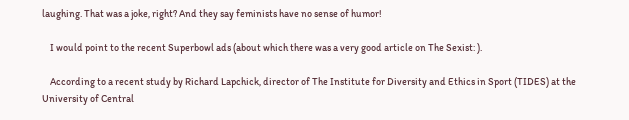laughing. That was a joke, right? And they say feminists have no sense of humor!

    I would point to the recent Superbowl ads (about which there was a very good article on The Sexist: ).

    According to a recent study by Richard Lapchick, director of The Institute for Diversity and Ethics in Sport (TIDES) at the University of Central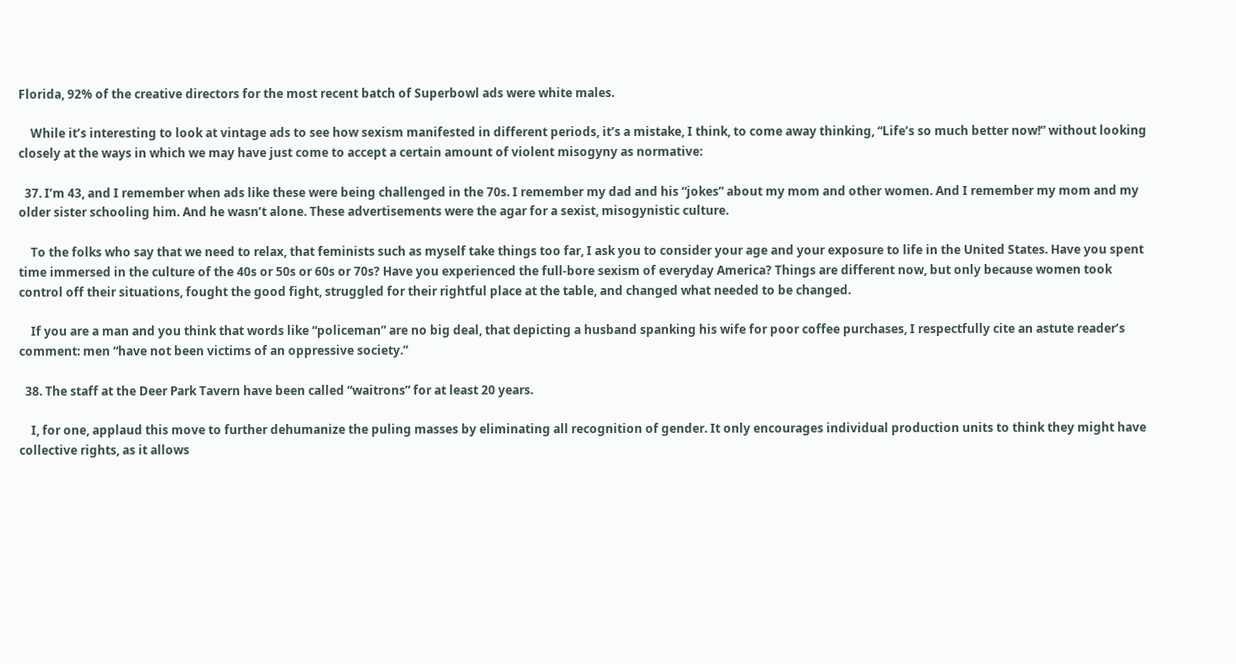Florida, 92% of the creative directors for the most recent batch of Superbowl ads were white males.

    While it’s interesting to look at vintage ads to see how sexism manifested in different periods, it’s a mistake, I think, to come away thinking, “Life’s so much better now!” without looking closely at the ways in which we may have just come to accept a certain amount of violent misogyny as normative:

  37. I’m 43, and I remember when ads like these were being challenged in the 70s. I remember my dad and his “jokes” about my mom and other women. And I remember my mom and my older sister schooling him. And he wasn’t alone. These advertisements were the agar for a sexist, misogynistic culture.

    To the folks who say that we need to relax, that feminists such as myself take things too far, I ask you to consider your age and your exposure to life in the United States. Have you spent time immersed in the culture of the 40s or 50s or 60s or 70s? Have you experienced the full-bore sexism of everyday America? Things are different now, but only because women took control off their situations, fought the good fight, struggled for their rightful place at the table, and changed what needed to be changed.

    If you are a man and you think that words like “policeman” are no big deal, that depicting a husband spanking his wife for poor coffee purchases, I respectfully cite an astute reader’s comment: men “have not been victims of an oppressive society.”

  38. The staff at the Deer Park Tavern have been called “waitrons” for at least 20 years.

    I, for one, applaud this move to further dehumanize the puling masses by eliminating all recognition of gender. It only encourages individual production units to think they might have collective rights, as it allows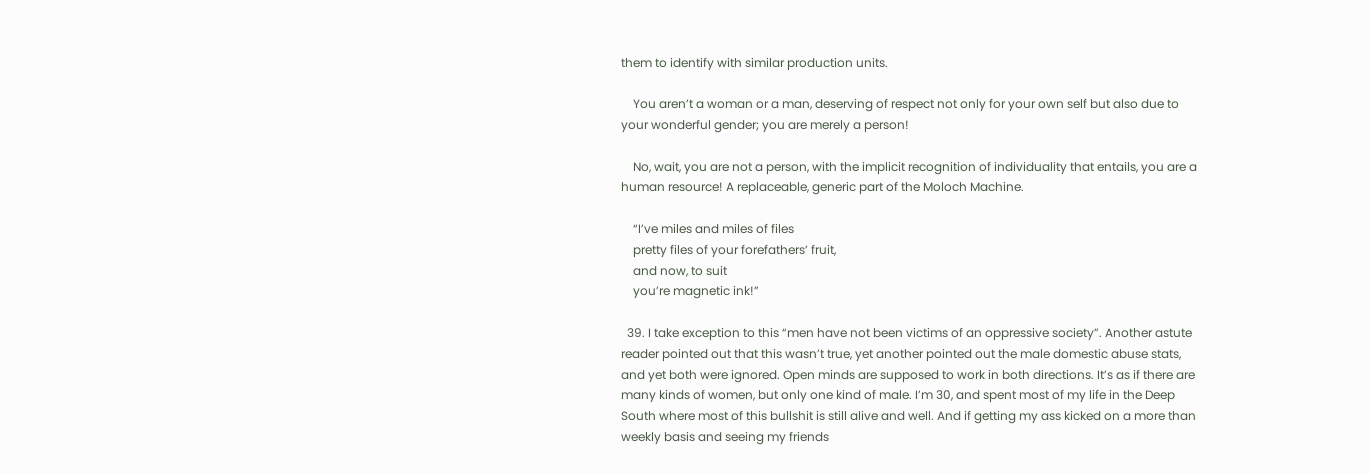them to identify with similar production units.

    You aren’t a woman or a man, deserving of respect not only for your own self but also due to your wonderful gender; you are merely a person!

    No, wait, you are not a person, with the implicit recognition of individuality that entails, you are a human resource! A replaceable, generic part of the Moloch Machine.

    “I’ve miles and miles of files
    pretty files of your forefathers’ fruit,
    and now, to suit
    you’re magnetic ink!”

  39. I take exception to this “men have not been victims of an oppressive society”. Another astute reader pointed out that this wasn’t true, yet another pointed out the male domestic abuse stats, and yet both were ignored. Open minds are supposed to work in both directions. It’s as if there are many kinds of women, but only one kind of male. I’m 30, and spent most of my life in the Deep South where most of this bullshit is still alive and well. And if getting my ass kicked on a more than weekly basis and seeing my friends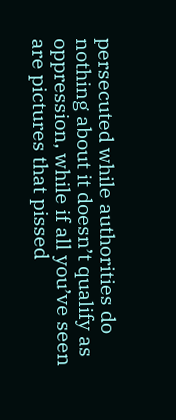persecuted while authorities do nothing about it doesn’t qualify as oppression, while if all you’ve seen are pictures that pissed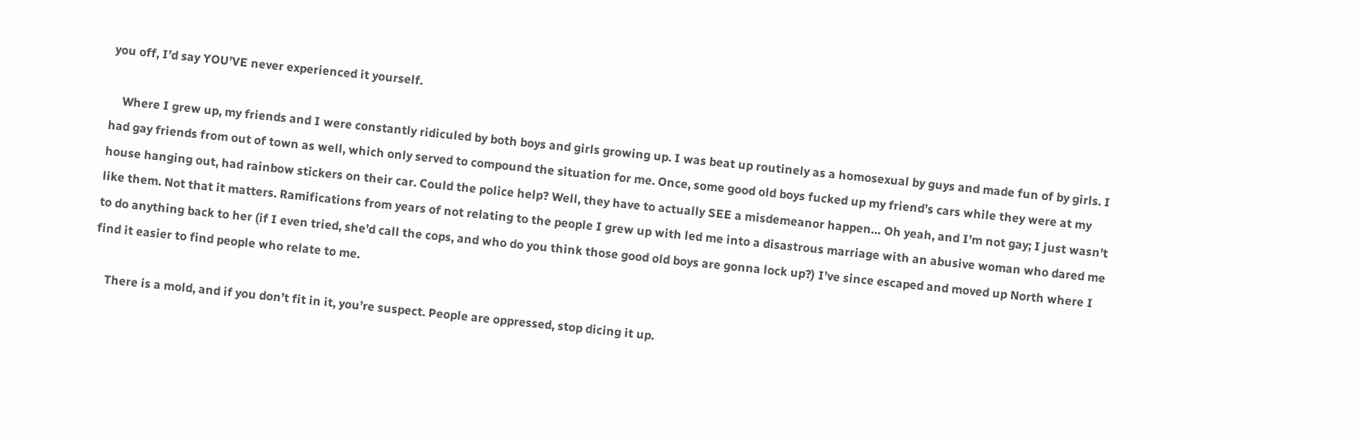you off, I’d say YOU’VE never experienced it yourself.

    Where I grew up, my friends and I were constantly ridiculed by both boys and girls growing up. I was beat up routinely as a homosexual by guys and made fun of by girls. I had gay friends from out of town as well, which only served to compound the situation for me. Once, some good old boys fucked up my friend’s cars while they were at my house hanging out, had rainbow stickers on their car. Could the police help? Well, they have to actually SEE a misdemeanor happen… Oh yeah, and I’m not gay; I just wasn’t like them. Not that it matters. Ramifications from years of not relating to the people I grew up with led me into a disastrous marriage with an abusive woman who dared me to do anything back to her (if I even tried, she’d call the cops, and who do you think those good old boys are gonna lock up?) I’ve since escaped and moved up North where I find it easier to find people who relate to me.

    There is a mold, and if you don’t fit in it, you’re suspect. People are oppressed, stop dicing it up.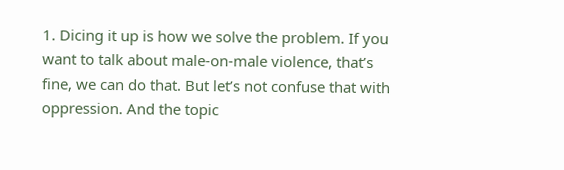1. Dicing it up is how we solve the problem. If you want to talk about male-on-male violence, that’s fine, we can do that. But let’s not confuse that with oppression. And the topic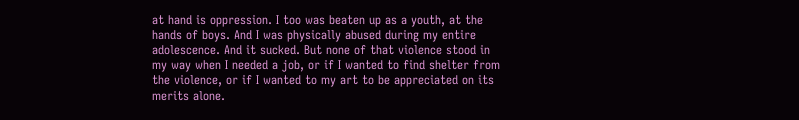at hand is oppression. I too was beaten up as a youth, at the hands of boys. And I was physically abused during my entire adolescence. And it sucked. But none of that violence stood in my way when I needed a job, or if I wanted to find shelter from the violence, or if I wanted to my art to be appreciated on its merits alone.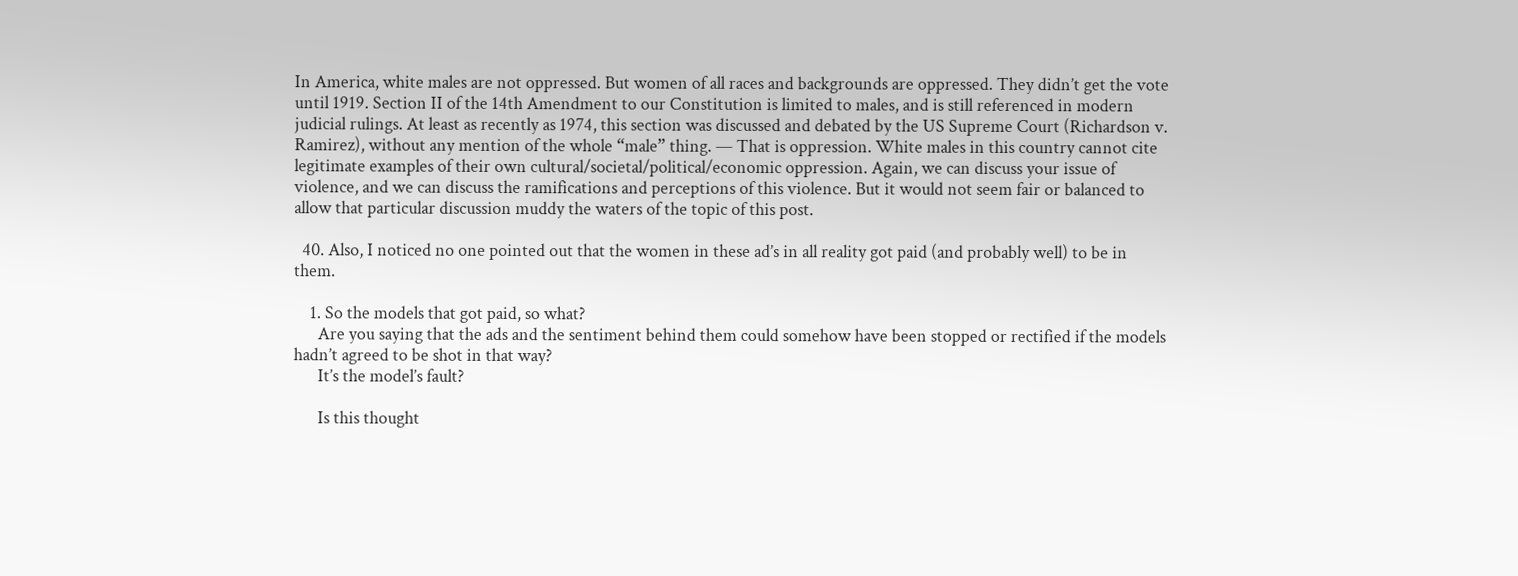In America, white males are not oppressed. But women of all races and backgrounds are oppressed. They didn’t get the vote until 1919. Section II of the 14th Amendment to our Constitution is limited to males, and is still referenced in modern judicial rulings. At least as recently as 1974, this section was discussed and debated by the US Supreme Court (Richardson v. Ramirez), without any mention of the whole “male” thing. — That is oppression. White males in this country cannot cite legitimate examples of their own cultural/societal/political/economic oppression. Again, we can discuss your issue of violence, and we can discuss the ramifications and perceptions of this violence. But it would not seem fair or balanced to allow that particular discussion muddy the waters of the topic of this post.

  40. Also, I noticed no one pointed out that the women in these ad’s in all reality got paid (and probably well) to be in them.

    1. So the models that got paid, so what?
      Are you saying that the ads and the sentiment behind them could somehow have been stopped or rectified if the models hadn’t agreed to be shot in that way?
      It’s the model’s fault?

      Is this thought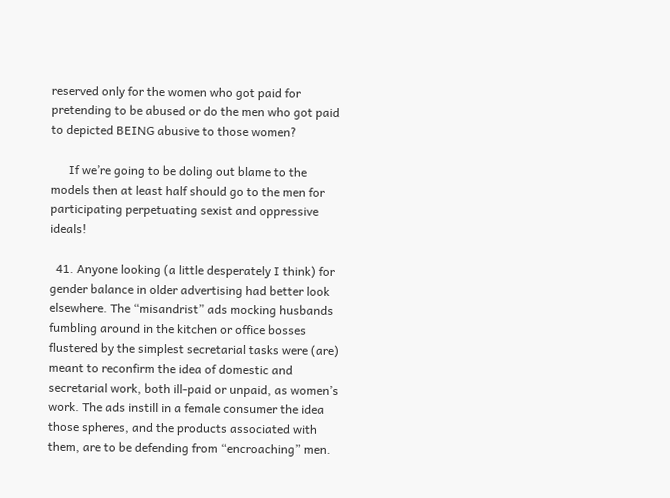reserved only for the women who got paid for pretending to be abused or do the men who got paid to depicted BEING abusive to those women?

      If we’re going to be doling out blame to the models then at least half should go to the men for participating perpetuating sexist and oppressive ideals!

  41. Anyone looking (a little desperately I think) for gender balance in older advertising had better look elsewhere. The “misandrist” ads mocking husbands fumbling around in the kitchen or office bosses flustered by the simplest secretarial tasks were (are) meant to reconfirm the idea of domestic and secretarial work, both ill-paid or unpaid, as women’s work. The ads instill in a female consumer the idea those spheres, and the products associated with them, are to be defending from “encroaching” men.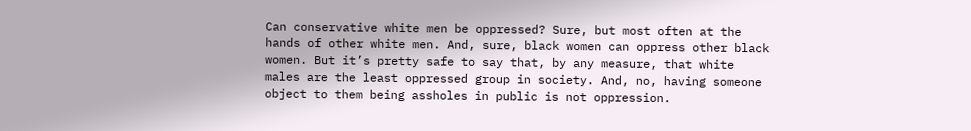Can conservative white men be oppressed? Sure, but most often at the hands of other white men. And, sure, black women can oppress other black women. But it’s pretty safe to say that, by any measure, that white males are the least oppressed group in society. And, no, having someone object to them being assholes in public is not oppression.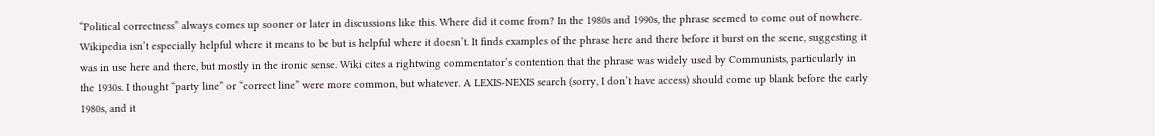“Political correctness” always comes up sooner or later in discussions like this. Where did it come from? In the 1980s and 1990s, the phrase seemed to come out of nowhere. Wikipedia isn’t especially helpful where it means to be but is helpful where it doesn’t. It finds examples of the phrase here and there before it burst on the scene, suggesting it was in use here and there, but mostly in the ironic sense. Wiki cites a rightwing commentator’s contention that the phrase was widely used by Communists, particularly in the 1930s. I thought “party line” or “correct line” were more common, but whatever. A LEXIS-NEXIS search (sorry, I don’t have access) should come up blank before the early 1980s, and it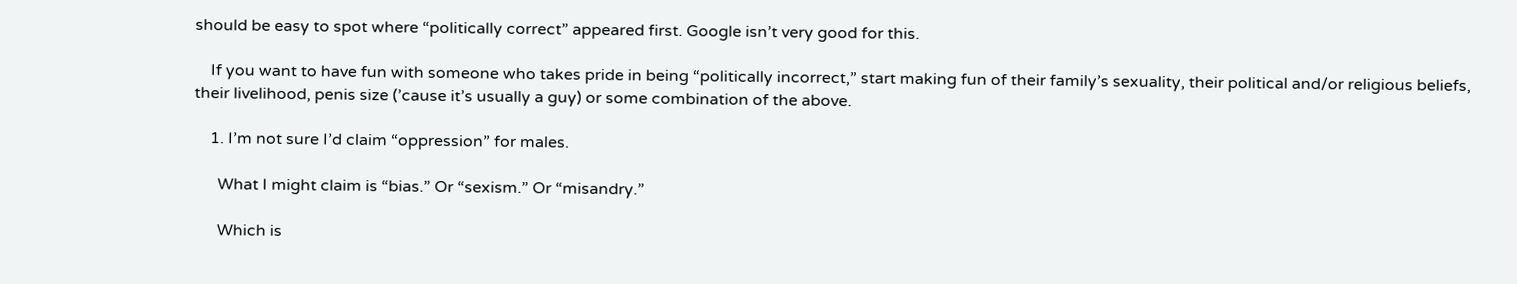should be easy to spot where “politically correct” appeared first. Google isn’t very good for this.

    If you want to have fun with someone who takes pride in being “politically incorrect,” start making fun of their family’s sexuality, their political and/or religious beliefs, their livelihood, penis size (’cause it’s usually a guy) or some combination of the above.

    1. I’m not sure I’d claim “oppression” for males.

      What I might claim is “bias.” Or “sexism.” Or “misandry.”

      Which is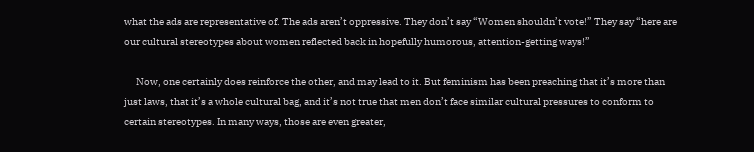what the ads are representative of. The ads aren’t oppressive. They don’t say “Women shouldn’t vote!” They say “here are our cultural stereotypes about women reflected back in hopefully humorous, attention-getting ways!”

      Now, one certainly does reinforce the other, and may lead to it. But feminism has been preaching that it’s more than just laws, that it’s a whole cultural bag, and it’s not true that men don’t face similar cultural pressures to conform to certain stereotypes. In many ways, those are even greater,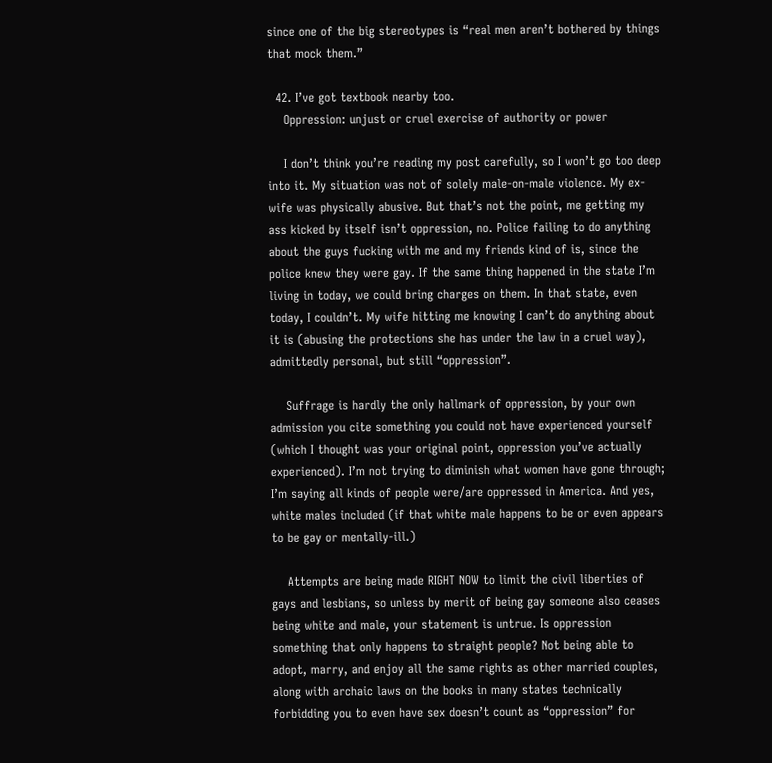since one of the big stereotypes is “real men aren’t bothered by things that mock them.”

  42. I’ve got textbook nearby too.
    Oppression: unjust or cruel exercise of authority or power

    I don’t think you’re reading my post carefully, so I won’t go too deep into it. My situation was not of solely male-on-male violence. My ex-wife was physically abusive. But that’s not the point, me getting my ass kicked by itself isn’t oppression, no. Police failing to do anything about the guys fucking with me and my friends kind of is, since the police knew they were gay. If the same thing happened in the state I’m living in today, we could bring charges on them. In that state, even today, I couldn’t. My wife hitting me knowing I can’t do anything about it is (abusing the protections she has under the law in a cruel way), admittedly personal, but still “oppression”.

    Suffrage is hardly the only hallmark of oppression, by your own admission you cite something you could not have experienced yourself (which I thought was your original point, oppression you’ve actually experienced). I’m not trying to diminish what women have gone through; I’m saying all kinds of people were/are oppressed in America. And yes, white males included (if that white male happens to be or even appears to be gay or mentally-ill.)

    Attempts are being made RIGHT NOW to limit the civil liberties of gays and lesbians, so unless by merit of being gay someone also ceases being white and male, your statement is untrue. Is oppression something that only happens to straight people? Not being able to adopt, marry, and enjoy all the same rights as other married couples, along with archaic laws on the books in many states technically forbidding you to even have sex doesn’t count as “oppression” for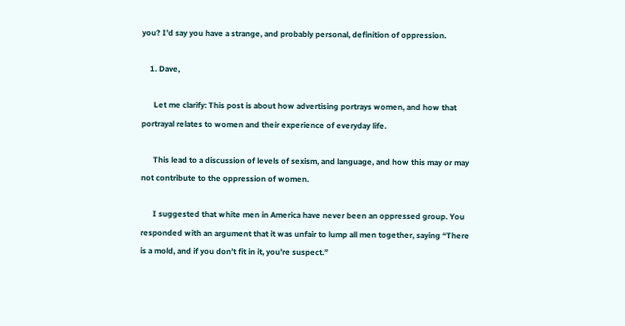you? I’d say you have a strange, and probably personal, definition of oppression.

    1. Dave,

      Let me clarify: This post is about how advertising portrays women, and how that portrayal relates to women and their experience of everyday life.

      This lead to a discussion of levels of sexism, and language, and how this may or may not contribute to the oppression of women.

      I suggested that white men in America have never been an oppressed group. You responded with an argument that it was unfair to lump all men together, saying “There is a mold, and if you don’t fit in it, you’re suspect.”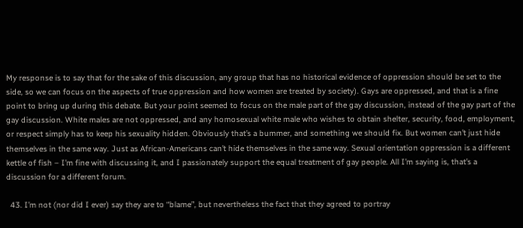My response is to say that for the sake of this discussion, any group that has no historical evidence of oppression should be set to the side, so we can focus on the aspects of true oppression and how women are treated by society). Gays are oppressed, and that is a fine point to bring up during this debate. But your point seemed to focus on the male part of the gay discussion, instead of the gay part of the gay discussion. White males are not oppressed, and any homosexual white male who wishes to obtain shelter, security, food, employment, or respect simply has to keep his sexuality hidden. Obviously that’s a bummer, and something we should fix. But women can’t just hide themselves in the same way. Just as African-Americans can’t hide themselves in the same way. Sexual orientation oppression is a different kettle of fish – I’m fine with discussing it, and I passionately support the equal treatment of gay people. All I’m saying is, that’s a discussion for a different forum.

  43. I’m not (nor did I ever) say they are to “blame”, but nevertheless the fact that they agreed to portray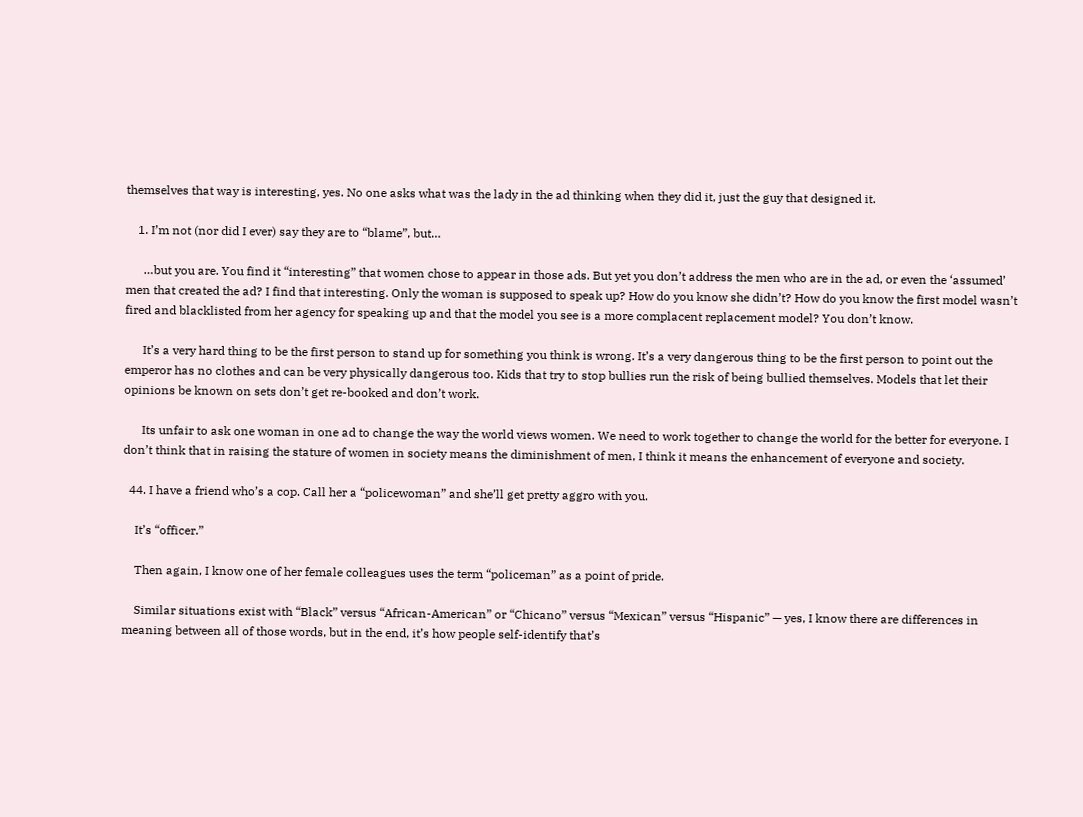themselves that way is interesting, yes. No one asks what was the lady in the ad thinking when they did it, just the guy that designed it.

    1. I’m not (nor did I ever) say they are to “blame”, but…

      …but you are. You find it “interesting” that women chose to appear in those ads. But yet you don’t address the men who are in the ad, or even the ‘assumed’ men that created the ad? I find that interesting. Only the woman is supposed to speak up? How do you know she didn’t? How do you know the first model wasn’t fired and blacklisted from her agency for speaking up and that the model you see is a more complacent replacement model? You don’t know.

      It’s a very hard thing to be the first person to stand up for something you think is wrong. It’s a very dangerous thing to be the first person to point out the emperor has no clothes and can be very physically dangerous too. Kids that try to stop bullies run the risk of being bullied themselves. Models that let their opinions be known on sets don’t get re-booked and don’t work.

      Its unfair to ask one woman in one ad to change the way the world views women. We need to work together to change the world for the better for everyone. I don’t think that in raising the stature of women in society means the diminishment of men, I think it means the enhancement of everyone and society.

  44. I have a friend who’s a cop. Call her a “policewoman” and she’ll get pretty aggro with you.

    It’s “officer.”

    Then again, I know one of her female colleagues uses the term “policeman” as a point of pride.

    Similar situations exist with “Black” versus “African-American” or “Chicano” versus “Mexican” versus “Hispanic” — yes, I know there are differences in meaning between all of those words, but in the end, it’s how people self-identify that’s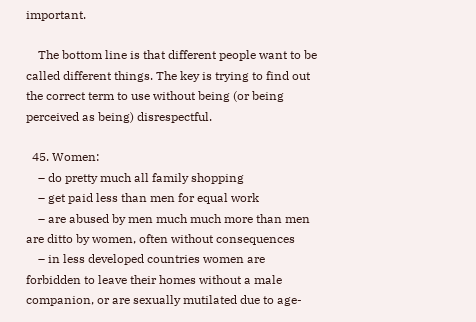important.

    The bottom line is that different people want to be called different things. The key is trying to find out the correct term to use without being (or being perceived as being) disrespectful.

  45. Women:
    – do pretty much all family shopping
    – get paid less than men for equal work
    – are abused by men much much more than men are ditto by women, often without consequences
    – in less developed countries women are forbidden to leave their homes without a male companion, or are sexually mutilated due to age-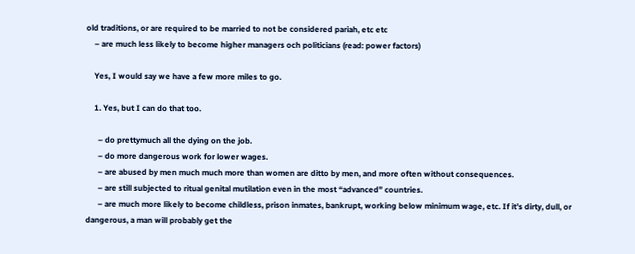old traditions, or are required to be married to not be considered pariah, etc etc
    – are much less likely to become higher managers och politicians (read: power factors)

    Yes, I would say we have a few more miles to go.

    1. Yes, but I can do that too.

      – do prettymuch all the dying on the job.
      – do more dangerous work for lower wages.
      – are abused by men much much more than women are ditto by men, and more often without consequences.
      – are still subjected to ritual genital mutilation even in the most “advanced” countries.
      – are much more likely to become childless, prison inmates, bankrupt, working below minimum wage, etc. If it’s dirty, dull, or dangerous, a man will probably get the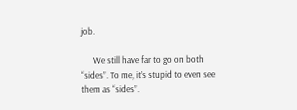job.

      We still have far to go on both “sides”. To me, it’s stupid to even see them as “sides”.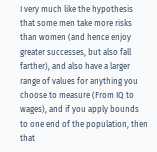I very much like the hypothesis that some men take more risks than women (and hence enjoy greater successes, but also fall farther), and also have a larger range of values for anything you choose to measure (From IQ to wages), and if you apply bounds to one end of the population, then that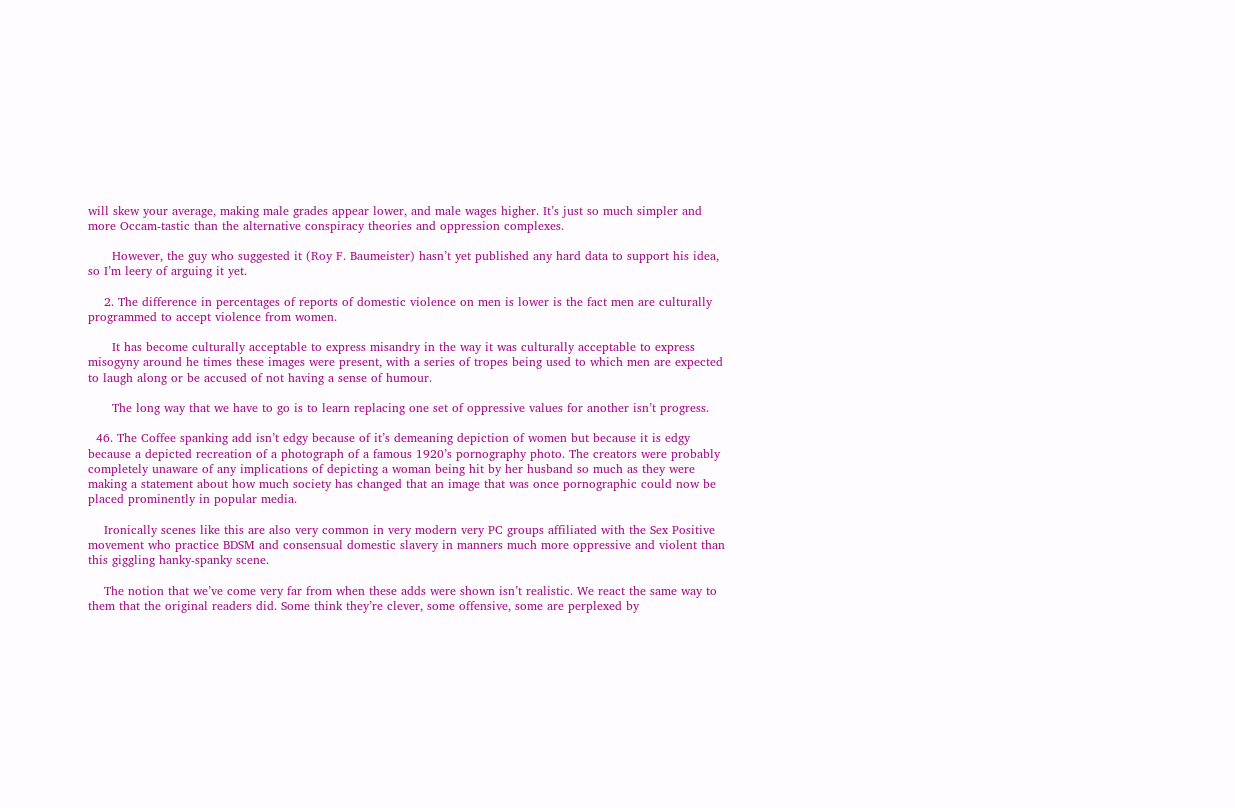will skew your average, making male grades appear lower, and male wages higher. It’s just so much simpler and more Occam-tastic than the alternative conspiracy theories and oppression complexes.

      However, the guy who suggested it (Roy F. Baumeister) hasn’t yet published any hard data to support his idea, so I’m leery of arguing it yet.

    2. The difference in percentages of reports of domestic violence on men is lower is the fact men are culturally programmed to accept violence from women.

      It has become culturally acceptable to express misandry in the way it was culturally acceptable to express misogyny around he times these images were present, with a series of tropes being used to which men are expected to laugh along or be accused of not having a sense of humour.

      The long way that we have to go is to learn replacing one set of oppressive values for another isn’t progress.

  46. The Coffee spanking add isn’t edgy because of it’s demeaning depiction of women but because it is edgy because a depicted recreation of a photograph of a famous 1920’s pornography photo. The creators were probably completely unaware of any implications of depicting a woman being hit by her husband so much as they were making a statement about how much society has changed that an image that was once pornographic could now be placed prominently in popular media.

    Ironically scenes like this are also very common in very modern very PC groups affiliated with the Sex Positive movement who practice BDSM and consensual domestic slavery in manners much more oppressive and violent than this giggling hanky-spanky scene.

    The notion that we’ve come very far from when these adds were shown isn’t realistic. We react the same way to them that the original readers did. Some think they’re clever, some offensive, some are perplexed by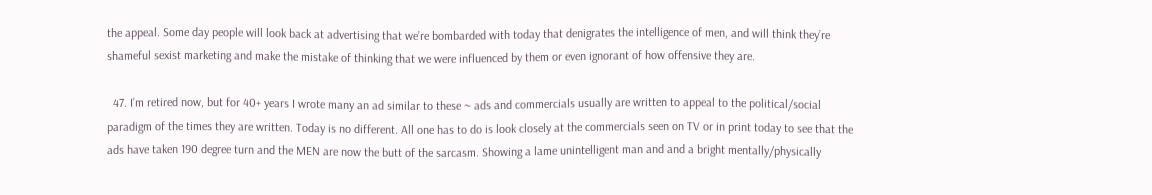the appeal. Some day people will look back at advertising that we’re bombarded with today that denigrates the intelligence of men, and will think they’re shameful sexist marketing and make the mistake of thinking that we were influenced by them or even ignorant of how offensive they are.

  47. I’m retired now, but for 40+ years I wrote many an ad similar to these ~ ads and commercials usually are written to appeal to the political/social paradigm of the times they are written. Today is no different. All one has to do is look closely at the commercials seen on TV or in print today to see that the ads have taken 190 degree turn and the MEN are now the butt of the sarcasm. Showing a lame unintelligent man and and a bright mentally/physically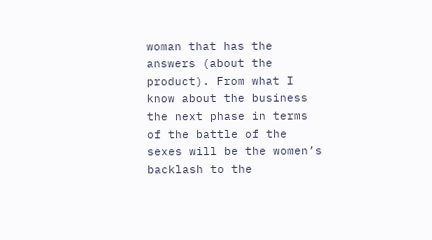woman that has the answers (about the product). From what I know about the business the next phase in terms of the battle of the sexes will be the women’s backlash to the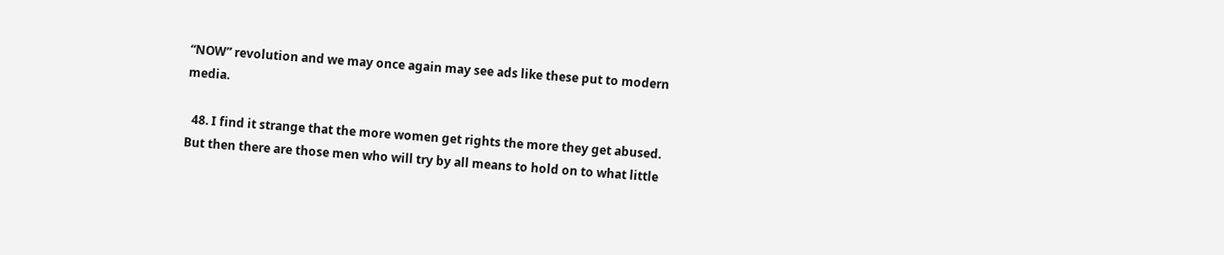“NOW” revolution and we may once again may see ads like these put to modern media.

  48. I find it strange that the more women get rights the more they get abused. But then there are those men who will try by all means to hold on to what little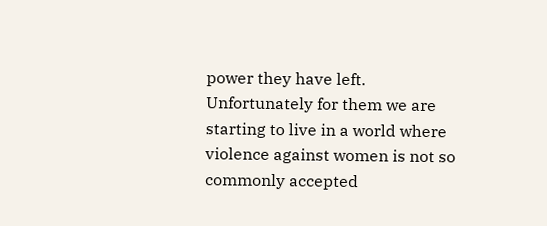power they have left. Unfortunately for them we are starting to live in a world where violence against women is not so commonly accepted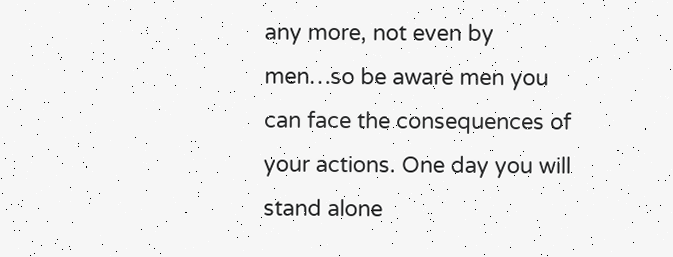any more, not even by men…so be aware men you can face the consequences of your actions. One day you will stand alone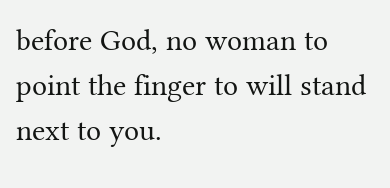before God, no woman to point the finger to will stand next to you.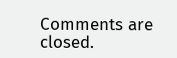Comments are closed.